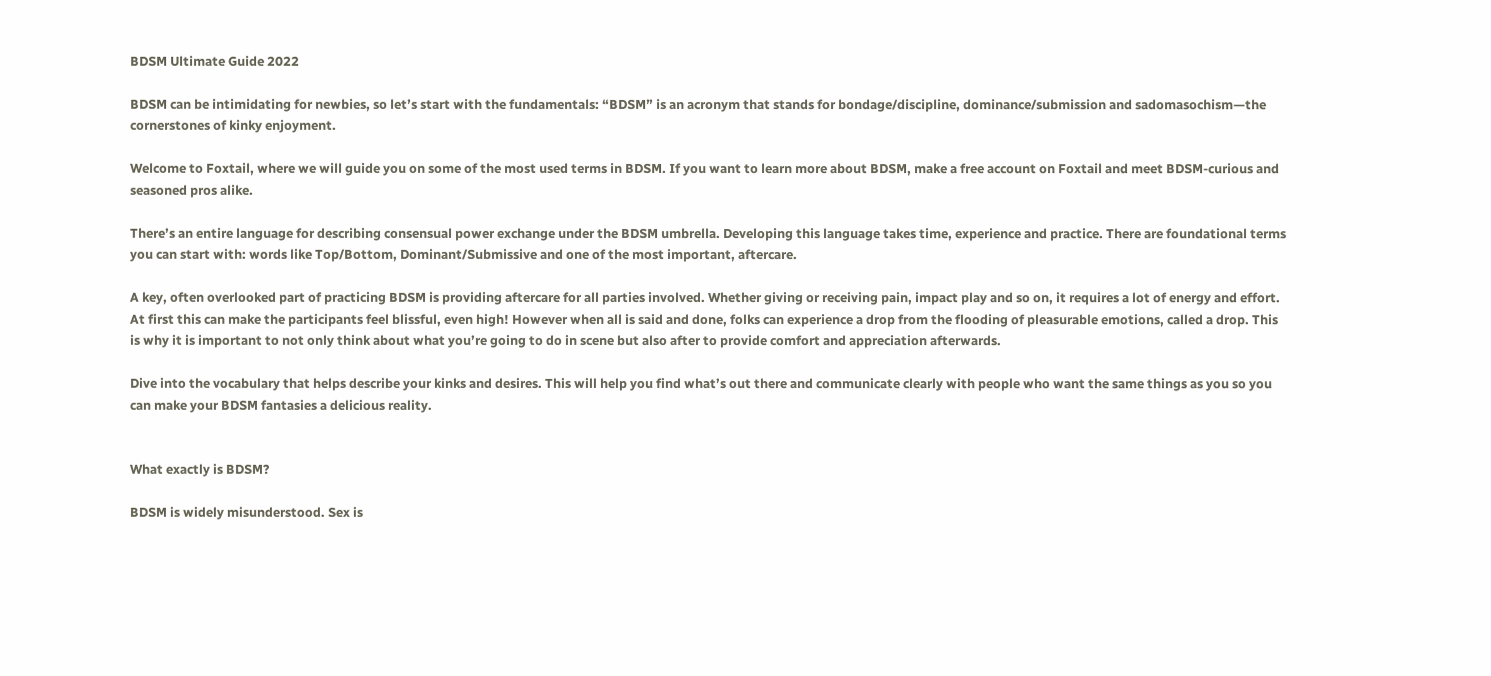BDSM Ultimate Guide 2022

BDSM can be intimidating for newbies, so let’s start with the fundamentals: “BDSM” is an acronym that stands for bondage/discipline, dominance/submission and sadomasochism—the cornerstones of kinky enjoyment.

Welcome to Foxtail, where we will guide you on some of the most used terms in BDSM. If you want to learn more about BDSM, make a free account on Foxtail and meet BDSM-curious and seasoned pros alike.

There’s an entire language for describing consensual power exchange under the BDSM umbrella. Developing this language takes time, experience and practice. There are foundational terms you can start with: words like Top/Bottom, Dominant/Submissive and one of the most important, aftercare.

A key, often overlooked part of practicing BDSM is providing aftercare for all parties involved. Whether giving or receiving pain, impact play and so on, it requires a lot of energy and effort. At first this can make the participants feel blissful, even high! However when all is said and done, folks can experience a drop from the flooding of pleasurable emotions, called a drop. This is why it is important to not only think about what you’re going to do in scene but also after to provide comfort and appreciation afterwards.

Dive into the vocabulary that helps describe your kinks and desires. This will help you find what’s out there and communicate clearly with people who want the same things as you so you can make your BDSM fantasies a delicious reality.


What exactly is BDSM?

BDSM is widely misunderstood. Sex is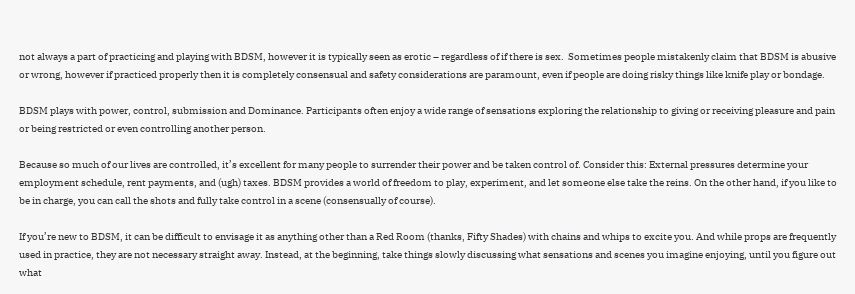not always a part of practicing and playing with BDSM, however it is typically seen as erotic – regardless of if there is sex.  Sometimes people mistakenly claim that BDSM is abusive or wrong, however if practiced properly then it is completely consensual and safety considerations are paramount, even if people are doing risky things like knife play or bondage.

BDSM plays with power, control, submission and Dominance. Participants often enjoy a wide range of sensations exploring the relationship to giving or receiving pleasure and pain or being restricted or even controlling another person.

Because so much of our lives are controlled, it’s excellent for many people to surrender their power and be taken control of. Consider this: External pressures determine your employment schedule, rent payments, and (ugh) taxes. BDSM provides a world of freedom to play, experiment, and let someone else take the reins. On the other hand, if you like to be in charge, you can call the shots and fully take control in a scene (consensually of course).

If you’re new to BDSM, it can be difficult to envisage it as anything other than a Red Room (thanks, Fifty Shades) with chains and whips to excite you. And while props are frequently used in practice, they are not necessary straight away. Instead, at the beginning, take things slowly discussing what sensations and scenes you imagine enjoying, until you figure out what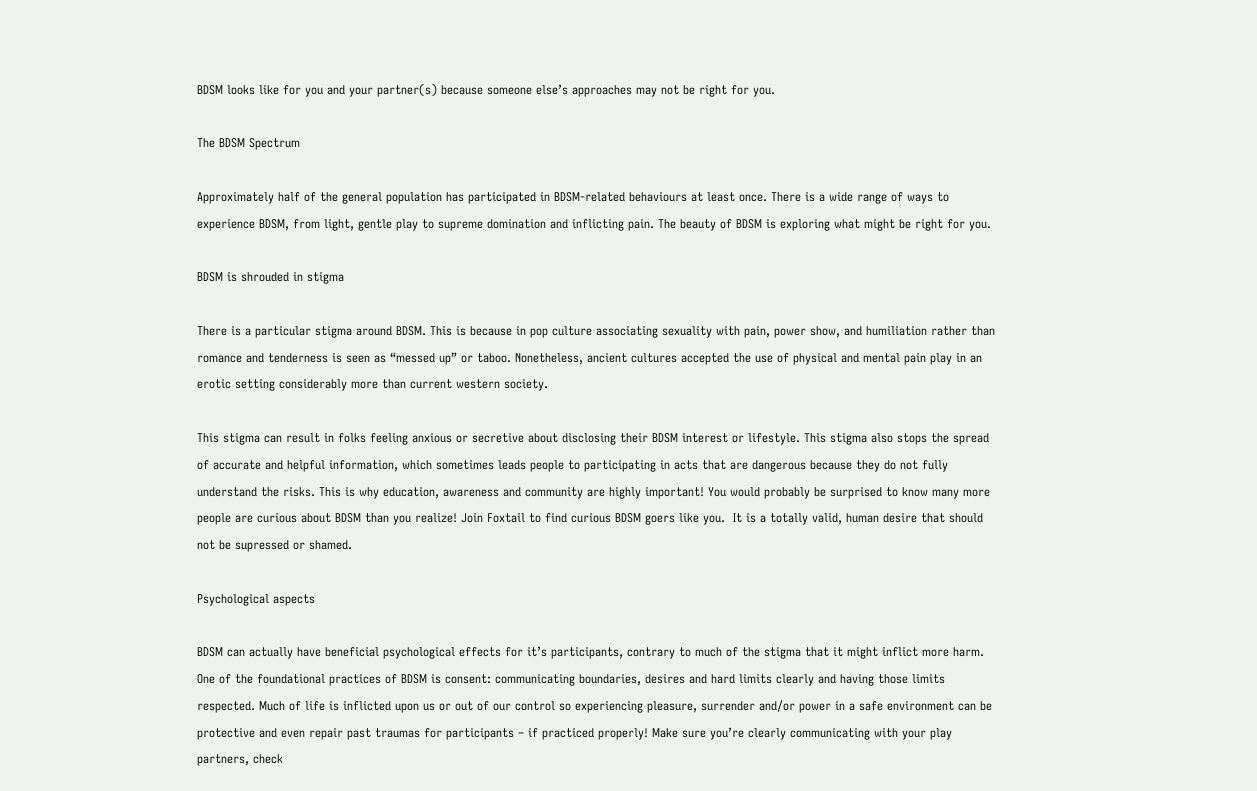BDSM looks like for you and your partner(s) because someone else’s approaches may not be right for you.

The BDSM Spectrum

Approximately half of the general population has participated in BDSM-related behaviours at least once. There is a wide range of ways to experience BDSM, from light, gentle play to supreme domination and inflicting pain. The beauty of BDSM is exploring what might be right for you.

BDSM is shrouded in stigma

There is a particular stigma around BDSM. This is because in pop culture associating sexuality with pain, power show, and humiliation rather than romance and tenderness is seen as “messed up” or taboo. Nonetheless, ancient cultures accepted the use of physical and mental pain play in an erotic setting considerably more than current western society.

This stigma can result in folks feeling anxious or secretive about disclosing their BDSM interest or lifestyle. This stigma also stops the spread of accurate and helpful information, which sometimes leads people to participating in acts that are dangerous because they do not fully understand the risks. This is why education, awareness and community are highly important! You would probably be surprised to know many more people are curious about BDSM than you realize! Join Foxtail to find curious BDSM goers like you.  It is a totally valid, human desire that should not be supressed or shamed.

Psychological aspects

BDSM can actually have beneficial psychological effects for it’s participants, contrary to much of the stigma that it might inflict more harm. One of the foundational practices of BDSM is consent: communicating boundaries, desires and hard limits clearly and having those limits respected. Much of life is inflicted upon us or out of our control so experiencing pleasure, surrender and/or power in a safe environment can be protective and even repair past traumas for participants – if practiced properly! Make sure you’re clearly communicating with your play partners, check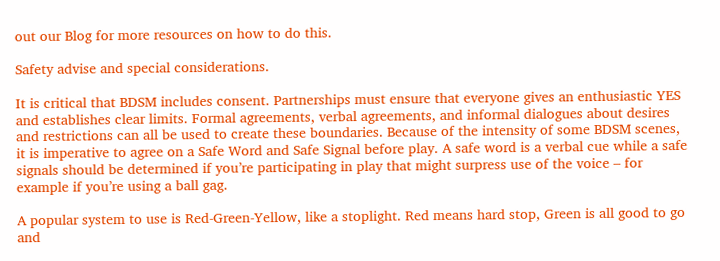out our Blog for more resources on how to do this.

Safety advise and special considerations.

It is critical that BDSM includes consent. Partnerships must ensure that everyone gives an enthusiastic YES  and establishes clear limits. Formal agreements, verbal agreements, and informal dialogues about desires and restrictions can all be used to create these boundaries. Because of the intensity of some BDSM scenes, it is imperative to agree on a Safe Word and Safe Signal before play. A safe word is a verbal cue while a safe signals should be determined if you’re participating in play that might surpress use of the voice – for example if you’re using a ball gag.

A popular system to use is Red-Green-Yellow, like a stoplight. Red means hard stop, Green is all good to go and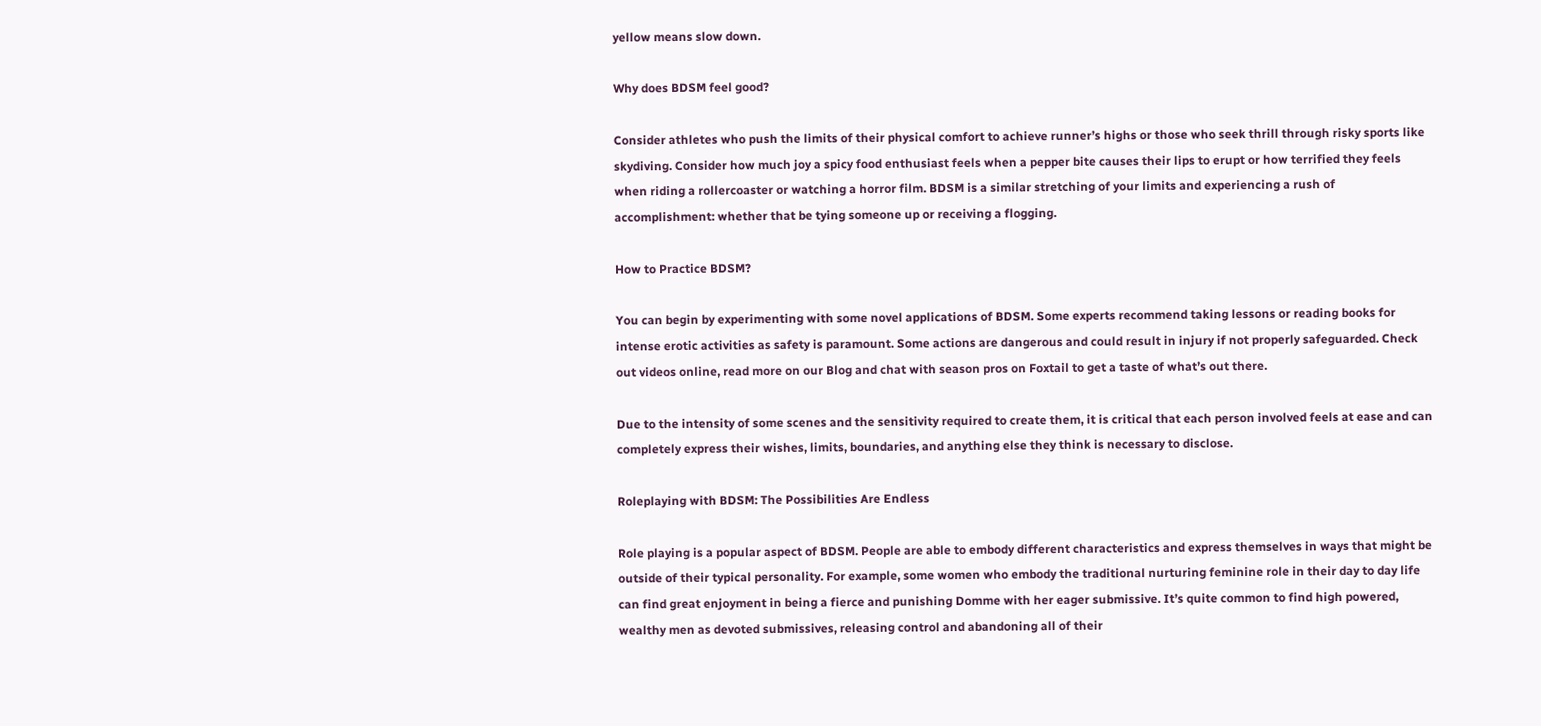yellow means slow down.

Why does BDSM feel good?

Consider athletes who push the limits of their physical comfort to achieve runner’s highs or those who seek thrill through risky sports like skydiving. Consider how much joy a spicy food enthusiast feels when a pepper bite causes their lips to erupt or how terrified they feels when riding a rollercoaster or watching a horror film. BDSM is a similar stretching of your limits and experiencing a rush of accomplishment: whether that be tying someone up or receiving a flogging.

How to Practice BDSM?

You can begin by experimenting with some novel applications of BDSM. Some experts recommend taking lessons or reading books for intense erotic activities as safety is paramount. Some actions are dangerous and could result in injury if not properly safeguarded. Check out videos online, read more on our Blog and chat with season pros on Foxtail to get a taste of what’s out there.

Due to the intensity of some scenes and the sensitivity required to create them, it is critical that each person involved feels at ease and can completely express their wishes, limits, boundaries, and anything else they think is necessary to disclose.

Roleplaying with BDSM: The Possibilities Are Endless

Role playing is a popular aspect of BDSM. People are able to embody different characteristics and express themselves in ways that might be outside of their typical personality. For example, some women who embody the traditional nurturing feminine role in their day to day life can find great enjoyment in being a fierce and punishing Domme with her eager submissive. It’s quite common to find high powered, wealthy men as devoted submissives, releasing control and abandoning all of their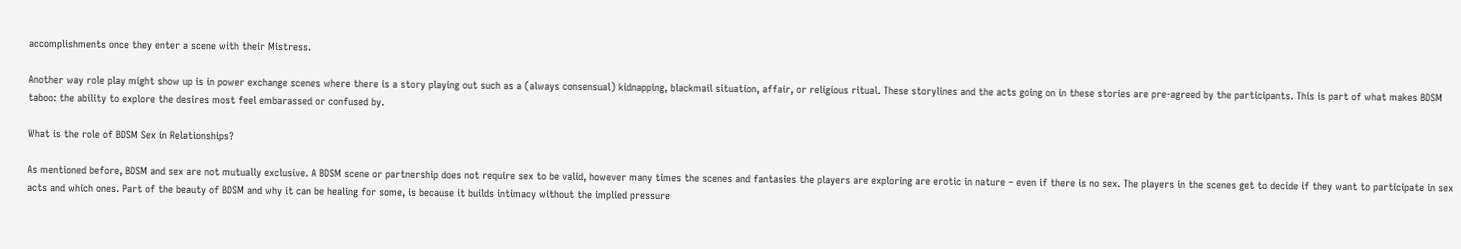accomplishments once they enter a scene with their Mistress.

Another way role play might show up is in power exchange scenes where there is a story playing out such as a (always consensual) kidnapping, blackmail situation, affair, or religious ritual. These storylines and the acts going on in these stories are pre-agreed by the participants. This is part of what makes BDSM taboo: the ability to explore the desires most feel embarassed or confused by.

What is the role of BDSM Sex in Relationships?

As mentioned before, BDSM and sex are not mutually exclusive. A BDSM scene or partnership does not require sex to be valid, however many times the scenes and fantasies the players are exploring are erotic in nature – even if there is no sex. The players in the scenes get to decide if they want to participate in sex acts and which ones. Part of the beauty of BDSM and why it can be healing for some, is because it builds intimacy without the implied pressure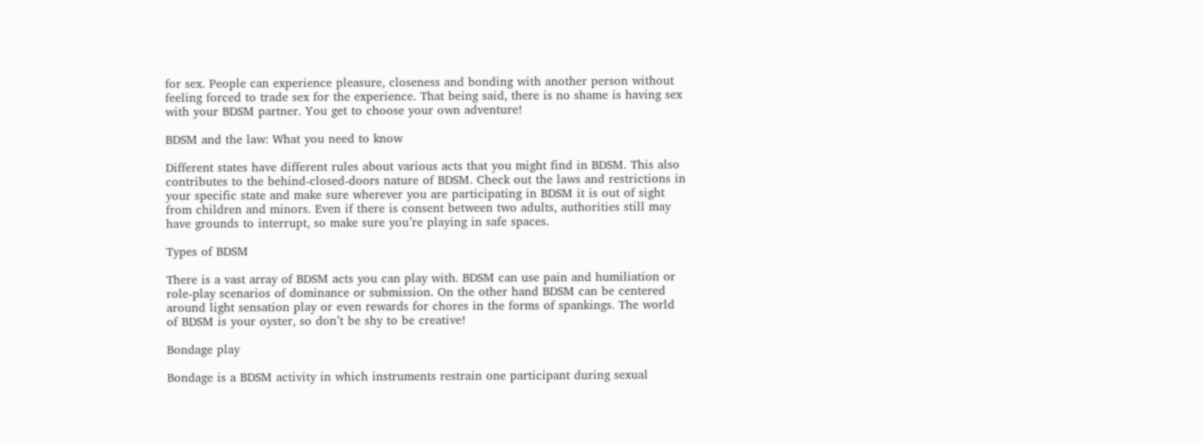for sex. People can experience pleasure, closeness and bonding with another person without feeling forced to trade sex for the experience. That being said, there is no shame is having sex with your BDSM partner. You get to choose your own adventure!

BDSM and the law: What you need to know

Different states have different rules about various acts that you might find in BDSM. This also contributes to the behind-closed-doors nature of BDSM. Check out the laws and restrictions in your specific state and make sure wherever you are participating in BDSM it is out of sight from children and minors. Even if there is consent between two adults, authorities still may have grounds to interrupt, so make sure you’re playing in safe spaces.

Types of BDSM

There is a vast array of BDSM acts you can play with. BDSM can use pain and humiliation or role-play scenarios of dominance or submission. On the other hand BDSM can be centered around light sensation play or even rewards for chores in the forms of spankings. The world of BDSM is your oyster, so don’t be shy to be creative!

Bondage play

Bondage is a BDSM activity in which instruments restrain one participant during sexual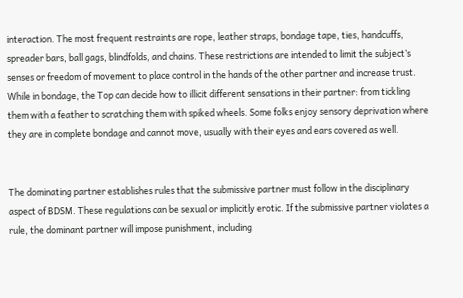interaction. The most frequent restraints are rope, leather straps, bondage tape, ties, handcuffs, spreader bars, ball gags, blindfolds, and chains. These restrictions are intended to limit the subject’s senses or freedom of movement to place control in the hands of the other partner and increase trust. While in bondage, the Top can decide how to illicit different sensations in their partner: from tickling them with a feather to scratching them with spiked wheels. Some folks enjoy sensory deprivation where they are in complete bondage and cannot move, usually with their eyes and ears covered as well.


The dominating partner establishes rules that the submissive partner must follow in the disciplinary aspect of BDSM. These regulations can be sexual or implicitly erotic. If the submissive partner violates a rule, the dominant partner will impose punishment, including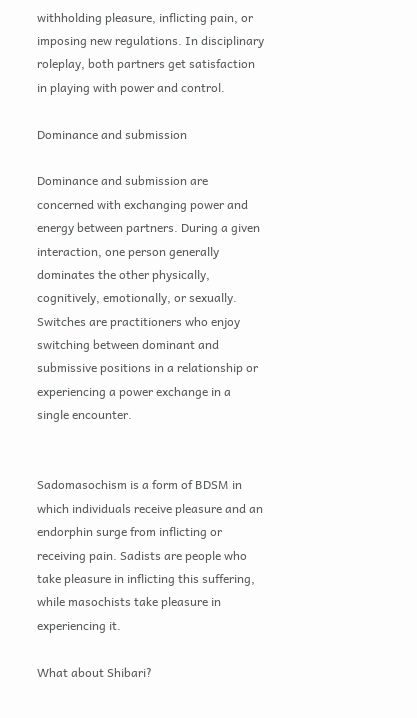withholding pleasure, inflicting pain, or imposing new regulations. In disciplinary roleplay, both partners get satisfaction in playing with power and control.

Dominance and submission

Dominance and submission are concerned with exchanging power and energy between partners. During a given interaction, one person generally dominates the other physically, cognitively, emotionally, or sexually. Switches are practitioners who enjoy switching between dominant and submissive positions in a relationship or experiencing a power exchange in a single encounter.


Sadomasochism is a form of BDSM in which individuals receive pleasure and an endorphin surge from inflicting or receiving pain. Sadists are people who take pleasure in inflicting this suffering, while masochists take pleasure in experiencing it.

What about Shibari?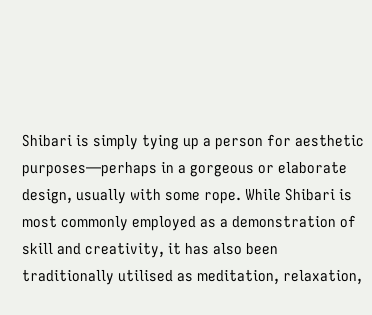Shibari is simply tying up a person for aesthetic purposes—perhaps in a gorgeous or elaborate design, usually with some rope. While Shibari is most commonly employed as a demonstration of skill and creativity, it has also been traditionally utilised as meditation, relaxation,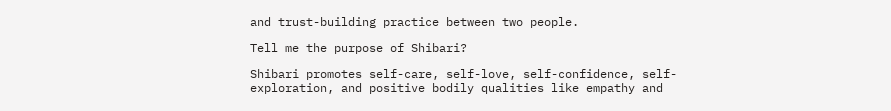and trust-building practice between two people.

Tell me the purpose of Shibari?

Shibari promotes self-care, self-love, self-confidence, self-exploration, and positive bodily qualities like empathy and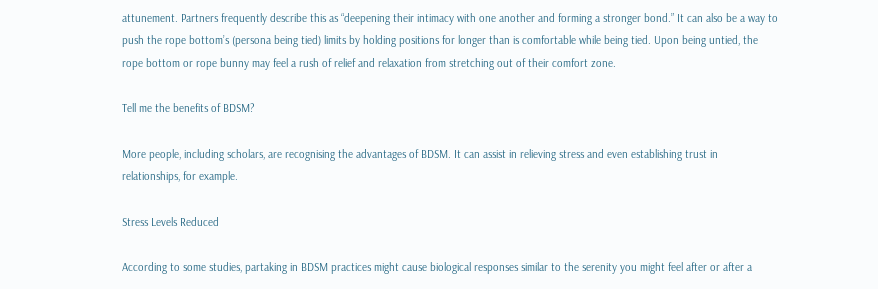attunement. Partners frequently describe this as “deepening their intimacy with one another and forming a stronger bond.” It can also be a way to push the rope bottom’s (persona being tied) limits by holding positions for longer than is comfortable while being tied. Upon being untied, the rope bottom or rope bunny may feel a rush of relief and relaxation from stretching out of their comfort zone.

Tell me the benefits of BDSM?

More people, including scholars, are recognising the advantages of BDSM. It can assist in relieving stress and even establishing trust in relationships, for example.

Stress Levels Reduced

According to some studies, partaking in BDSM practices might cause biological responses similar to the serenity you might feel after or after a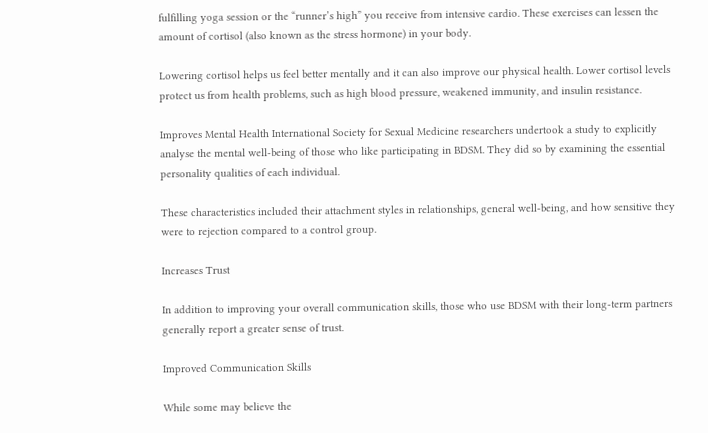fulfilling yoga session or the “runner’s high” you receive from intensive cardio. These exercises can lessen the amount of cortisol (also known as the stress hormone) in your body.

Lowering cortisol helps us feel better mentally and it can also improve our physical health. Lower cortisol levels protect us from health problems, such as high blood pressure, weakened immunity, and insulin resistance.

Improves Mental Health International Society for Sexual Medicine researchers undertook a study to explicitly analyse the mental well-being of those who like participating in BDSM. They did so by examining the essential personality qualities of each individual.

These characteristics included their attachment styles in relationships, general well-being, and how sensitive they were to rejection compared to a control group.

Increases Trust

In addition to improving your overall communication skills, those who use BDSM with their long-term partners generally report a greater sense of trust.

Improved Communication Skills

While some may believe the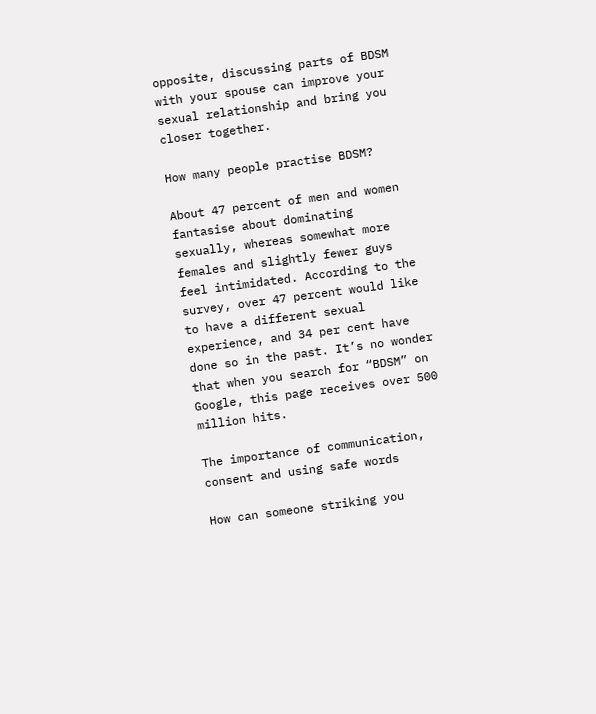opposite, discussing parts of BDSM with your spouse can improve your sexual relationship and bring you closer together.

How many people practise BDSM?

About 47 percent of men and women fantasise about dominating sexually, whereas somewhat more females and slightly fewer guys feel intimidated. According to the survey, over 47 percent would like to have a different sexual experience, and 34 per cent have done so in the past. It’s no wonder that when you search for “BDSM” on Google, this page receives over 500 million hits.

The importance of communication, consent and using safe words

How can someone striking you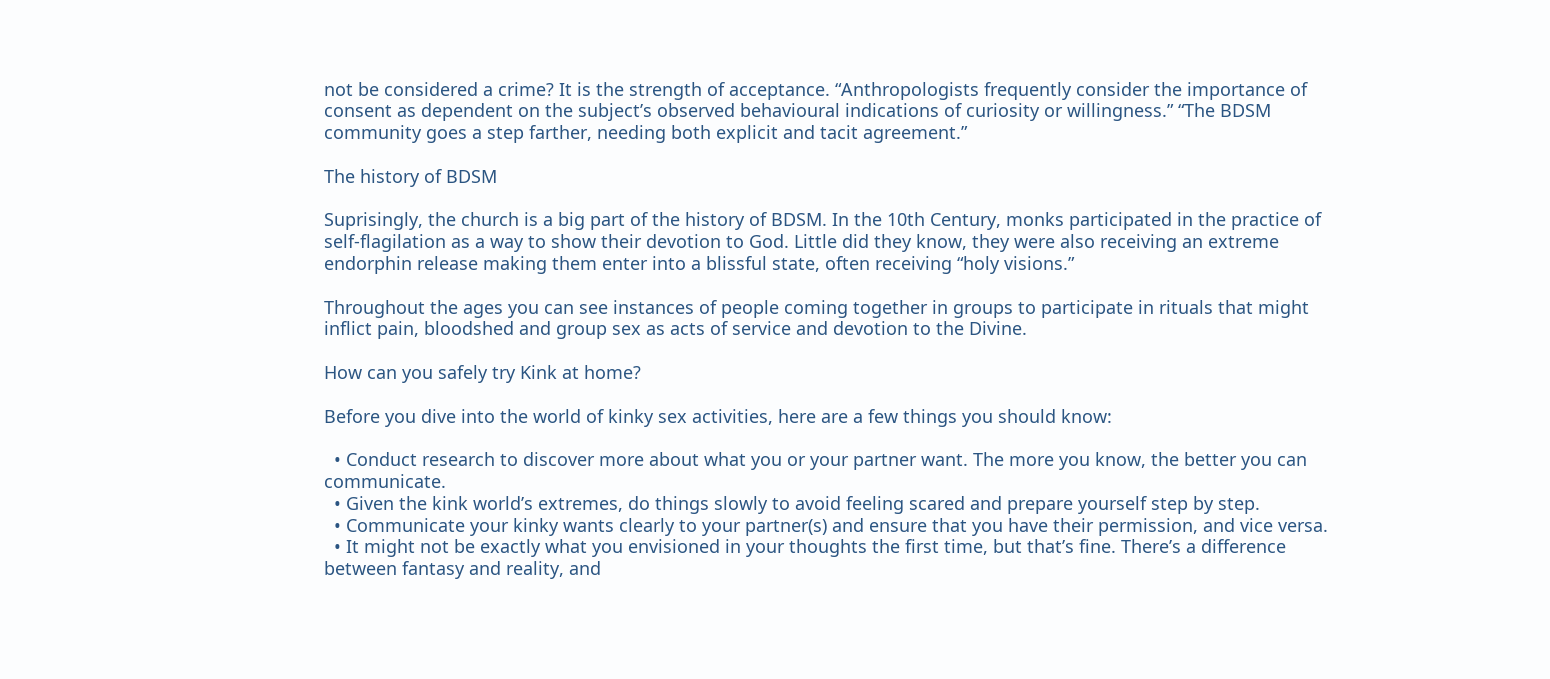not be considered a crime? It is the strength of acceptance. “Anthropologists frequently consider the importance of consent as dependent on the subject’s observed behavioural indications of curiosity or willingness.” “The BDSM community goes a step farther, needing both explicit and tacit agreement.”

The history of BDSM

Suprisingly, the church is a big part of the history of BDSM. In the 10th Century, monks participated in the practice of self-flagilation as a way to show their devotion to God. Little did they know, they were also receiving an extreme endorphin release making them enter into a blissful state, often receiving “holy visions.”

Throughout the ages you can see instances of people coming together in groups to participate in rituals that might inflict pain, bloodshed and group sex as acts of service and devotion to the Divine.

How can you safely try Kink at home?

Before you dive into the world of kinky sex activities, here are a few things you should know:

  • Conduct research to discover more about what you or your partner want. The more you know, the better you can communicate.
  • Given the kink world’s extremes, do things slowly to avoid feeling scared and prepare yourself step by step.
  • Communicate your kinky wants clearly to your partner(s) and ensure that you have their permission, and vice versa.
  • It might not be exactly what you envisioned in your thoughts the first time, but that’s fine. There’s a difference between fantasy and reality, and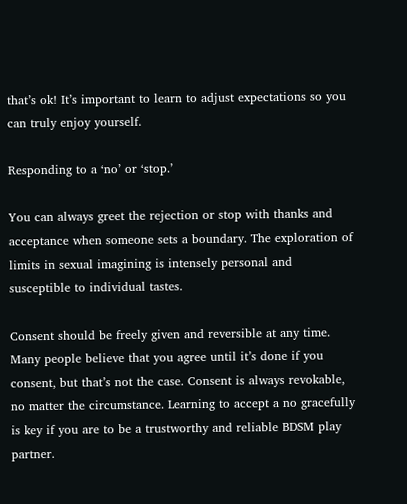that’s ok! It’s important to learn to adjust expectations so you can truly enjoy yourself.

Responding to a ‘no’ or ‘stop.’

You can always greet the rejection or stop with thanks and acceptance when someone sets a boundary. The exploration of limits in sexual imagining is intensely personal and susceptible to individual tastes.

Consent should be freely given and reversible at any time. Many people believe that you agree until it’s done if you consent, but that’s not the case. Consent is always revokable, no matter the circumstance. Learning to accept a no gracefully is key if you are to be a trustworthy and reliable BDSM play partner.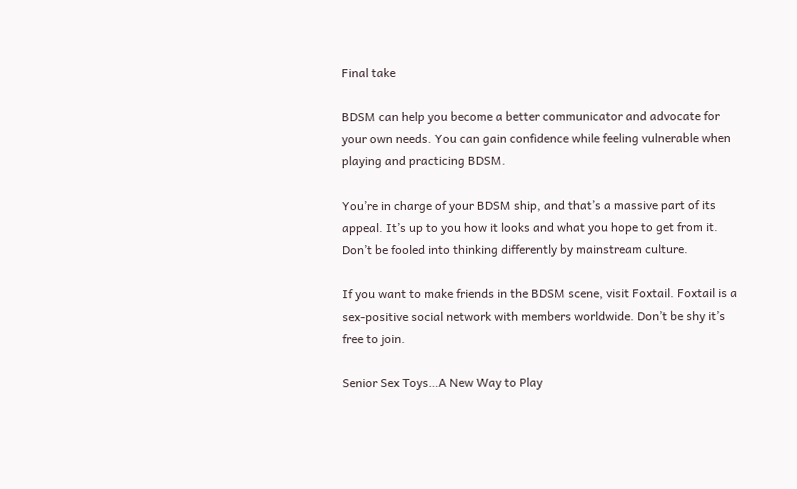Final take

BDSM can help you become a better communicator and advocate for your own needs. You can gain confidence while feeling vulnerable when playing and practicing BDSM.

You’re in charge of your BDSM ship, and that’s a massive part of its appeal. It’s up to you how it looks and what you hope to get from it. Don’t be fooled into thinking differently by mainstream culture.

If you want to make friends in the BDSM scene, visit Foxtail. Foxtail is a sex-positive social network with members worldwide. Don’t be shy it’s free to join.

Senior Sex Toys…A New Way to Play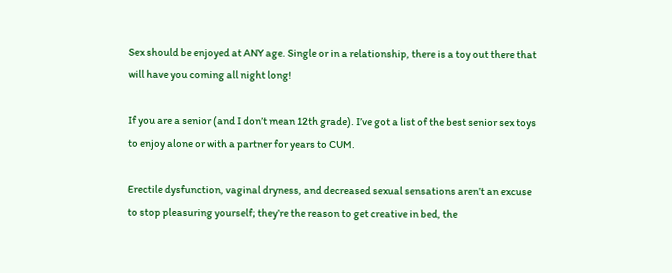Sex should be enjoyed at ANY age. Single or in a relationship, there is a toy out there that will have you coming all night long!

If you are a senior (and I don’t mean 12th grade). I’ve got a list of the best senior sex toys to enjoy alone or with a partner for years to CUM.

Erectile dysfunction, vaginal dryness, and decreased sexual sensations aren’t an excuse to stop pleasuring yourself; they’re the reason to get creative in bed, the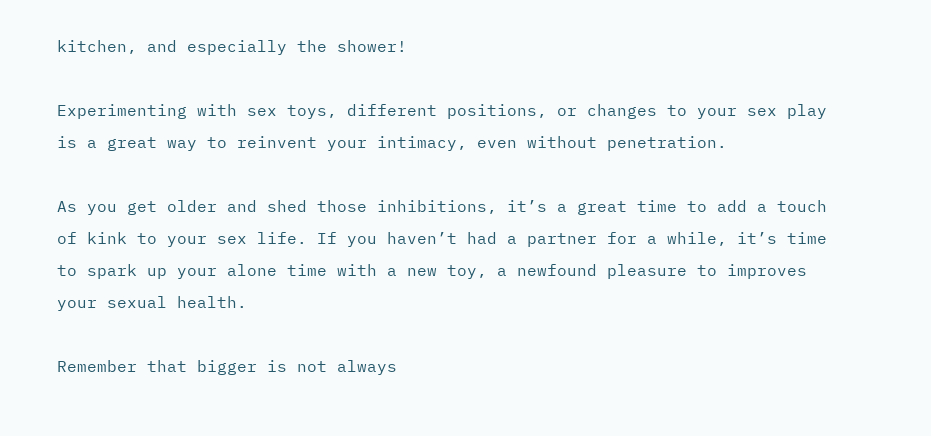kitchen, and especially the shower!

Experimenting with sex toys, different positions, or changes to your sex play is a great way to reinvent your intimacy, even without penetration.

As you get older and shed those inhibitions, it’s a great time to add a touch of kink to your sex life. If you haven’t had a partner for a while, it’s time to spark up your alone time with a new toy, a newfound pleasure to improves your sexual health.

Remember that bigger is not always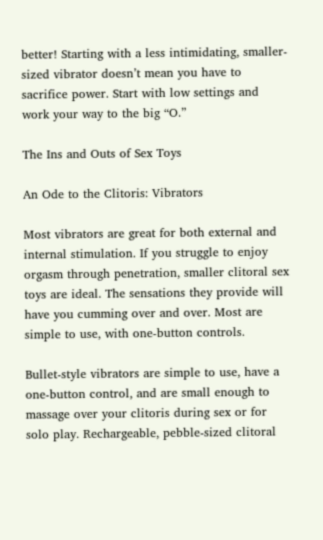better! Starting with a less intimidating, smaller-sized vibrator doesn’t mean you have to sacrifice power. Start with low settings and work your way to the big “O.”

The Ins and Outs of Sex Toys

An Ode to the Clitoris: Vibrators

Most vibrators are great for both external and internal stimulation. If you struggle to enjoy orgasm through penetration, smaller clitoral sex toys are ideal. The sensations they provide will have you cumming over and over. Most are simple to use, with one-button controls.

Bullet-style vibrators are simple to use, have a one-button control, and are small enough to massage over your clitoris during sex or for solo play. Rechargeable, pebble-sized clitoral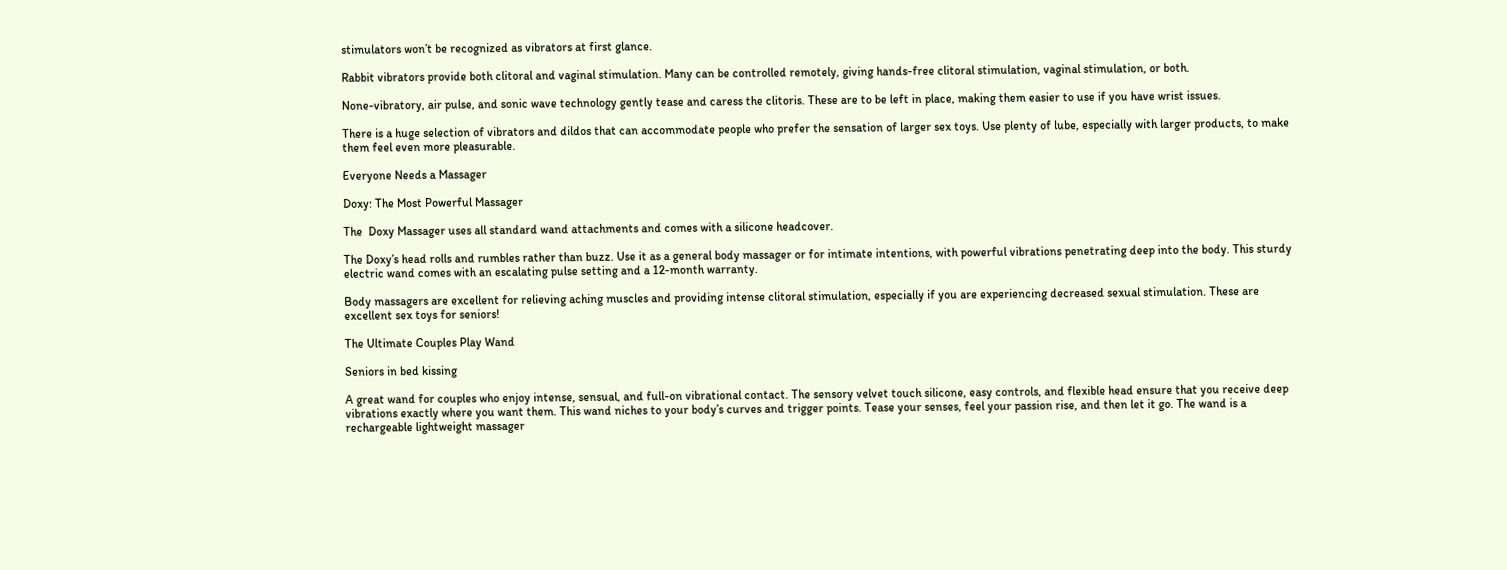stimulators won’t be recognized as vibrators at first glance.

Rabbit vibrators provide both clitoral and vaginal stimulation. Many can be controlled remotely, giving hands-free clitoral stimulation, vaginal stimulation, or both.

None-vibratory, air pulse, and sonic wave technology gently tease and caress the clitoris. These are to be left in place, making them easier to use if you have wrist issues.

There is a huge selection of vibrators and dildos that can accommodate people who prefer the sensation of larger sex toys. Use plenty of lube, especially with larger products, to make them feel even more pleasurable.

Everyone Needs a Massager

Doxy: The Most Powerful Massager

The  Doxy Massager uses all standard wand attachments and comes with a silicone headcover.

The Doxy’s head rolls and rumbles rather than buzz. Use it as a general body massager or for intimate intentions, with powerful vibrations penetrating deep into the body. This sturdy electric wand comes with an escalating pulse setting and a 12-month warranty.

Body massagers are excellent for relieving aching muscles and providing intense clitoral stimulation, especially if you are experiencing decreased sexual stimulation. These are excellent sex toys for seniors!

The Ultimate Couples Play Wand

Seniors in bed kissing

A great wand for couples who enjoy intense, sensual, and full-on vibrational contact. The sensory velvet touch silicone, easy controls, and flexible head ensure that you receive deep vibrations exactly where you want them. This wand niches to your body’s curves and trigger points. Tease your senses, feel your passion rise, and then let it go. The wand is a rechargeable lightweight massager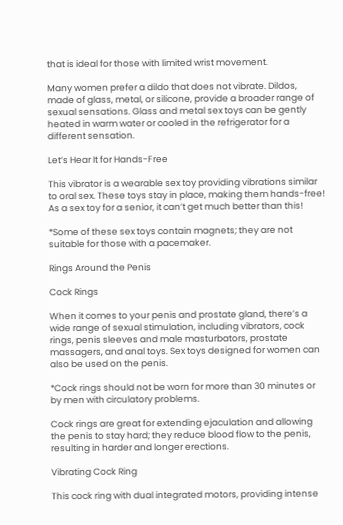that is ideal for those with limited wrist movement.

Many women prefer a dildo that does not vibrate. Dildos, made of glass, metal, or silicone, provide a broader range of sexual sensations. Glass and metal sex toys can be gently heated in warm water or cooled in the refrigerator for a different sensation.

Let’s Hear It for Hands-Free

This vibrator is a wearable sex toy providing vibrations similar to oral sex. These toys stay in place, making them hands-free! As a sex toy for a senior, it can’t get much better than this!

*Some of these sex toys contain magnets; they are not suitable for those with a pacemaker.

Rings Around the Penis

Cock Rings

When it comes to your penis and prostate gland, there’s a wide range of sexual stimulation, including vibrators, cock rings, penis sleeves and male masturbators, prostate massagers, and anal toys. Sex toys designed for women can also be used on the penis.

*Cock rings should not be worn for more than 30 minutes or by men with circulatory problems.

Cock rings are great for extending ejaculation and allowing the penis to stay hard; they reduce blood flow to the penis, resulting in harder and longer erections.

Vibrating Cock Ring

This cock ring with dual integrated motors, providing intense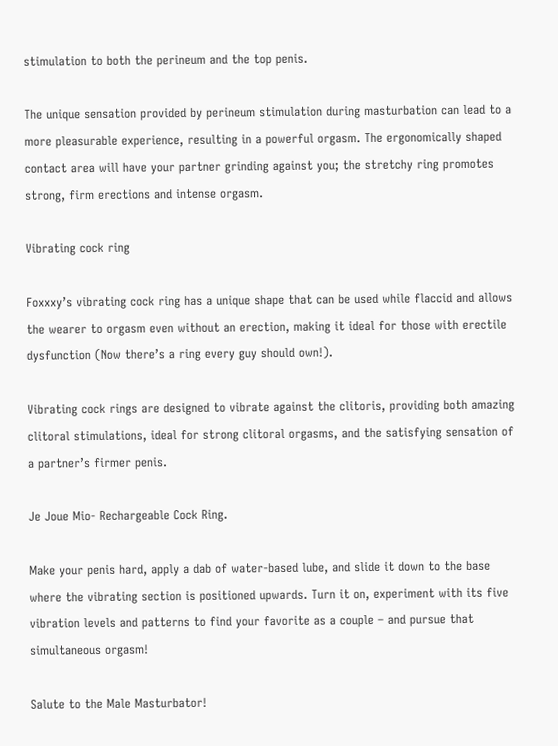stimulation to both the perineum and the top penis.

The unique sensation provided by perineum stimulation during masturbation can lead to a more pleasurable experience, resulting in a powerful orgasm. The ergonomically shaped contact area will have your partner grinding against you; the stretchy ring promotes strong, firm erections and intense orgasm.

Vibrating cock ring

Foxxxy’s vibrating cock ring has a unique shape that can be used while flaccid and allows the wearer to orgasm even without an erection, making it ideal for those with erectile dysfunction (Now there’s a ring every guy should own!).

Vibrating cock rings are designed to vibrate against the clitoris, providing both amazing clitoral stimulations, ideal for strong clitoral orgasms, and the satisfying sensation of a partner’s firmer penis.

Je Joue Mio- Rechargeable Cock Ring.

Make your penis hard, apply a dab of water-based lube, and slide it down to the base where the vibrating section is positioned upwards. Turn it on, experiment with its five vibration levels and patterns to find your favorite as a couple – and pursue that simultaneous orgasm!

Salute to the Male Masturbator!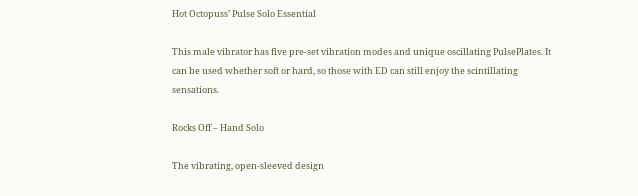Hot Octopuss’ Pulse Solo Essential

This male vibrator has five pre-set vibration modes and unique oscillating PulsePlates. It can be used whether soft or hard, so those with ED can still enjoy the scintillating sensations.

Rocks Off – Hand Solo

The vibrating, open-sleeved design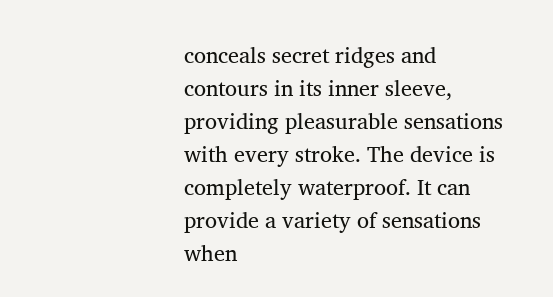conceals secret ridges and contours in its inner sleeve, providing pleasurable sensations with every stroke. The device is completely waterproof. It can provide a variety of sensations when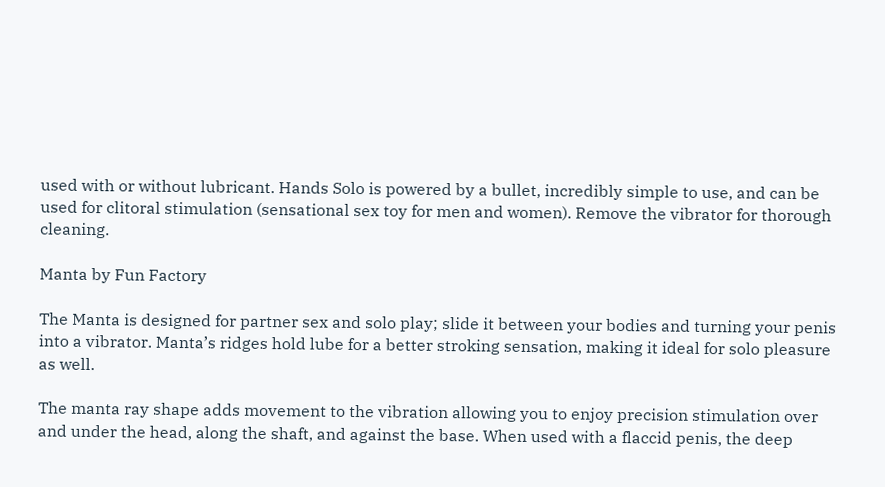used with or without lubricant. Hands Solo is powered by a bullet, incredibly simple to use, and can be used for clitoral stimulation (sensational sex toy for men and women). Remove the vibrator for thorough cleaning.

Manta by Fun Factory

The Manta is designed for partner sex and solo play; slide it between your bodies and turning your penis into a vibrator. Manta’s ridges hold lube for a better stroking sensation, making it ideal for solo pleasure as well.

The manta ray shape adds movement to the vibration allowing you to enjoy precision stimulation over and under the head, along the shaft, and against the base. When used with a flaccid penis, the deep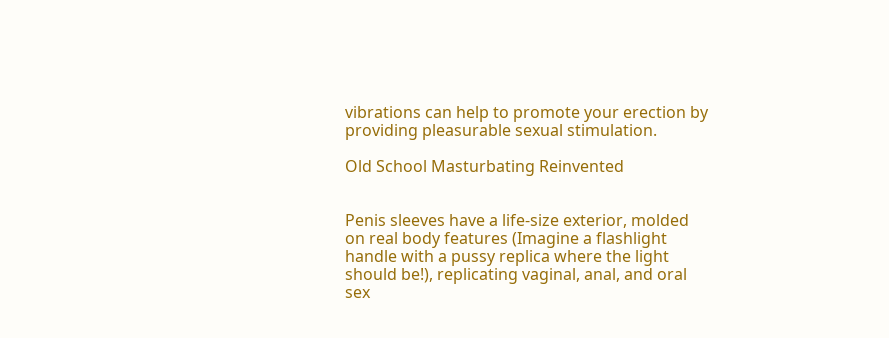vibrations can help to promote your erection by providing pleasurable sexual stimulation.

Old School Masturbating Reinvented


Penis sleeves have a life-size exterior, molded on real body features (Imagine a flashlight handle with a pussy replica where the light should be!), replicating vaginal, anal, and oral sex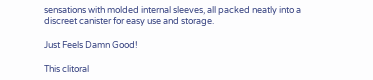sensations with molded internal sleeves, all packed neatly into a discreet canister for easy use and storage.

Just Feels Damn Good!

This clitoral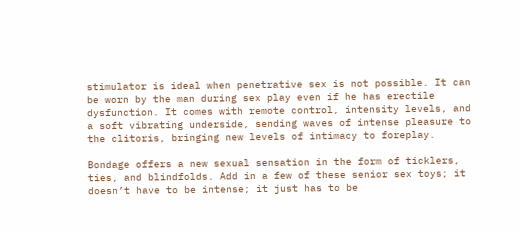stimulator is ideal when penetrative sex is not possible. It can be worn by the man during sex play even if he has erectile dysfunction. It comes with remote control, intensity levels, and a soft vibrating underside, sending waves of intense pleasure to the clitoris, bringing new levels of intimacy to foreplay.

Bondage offers a new sexual sensation in the form of ticklers, ties, and blindfolds. Add in a few of these senior sex toys; it doesn’t have to be intense; it just has to be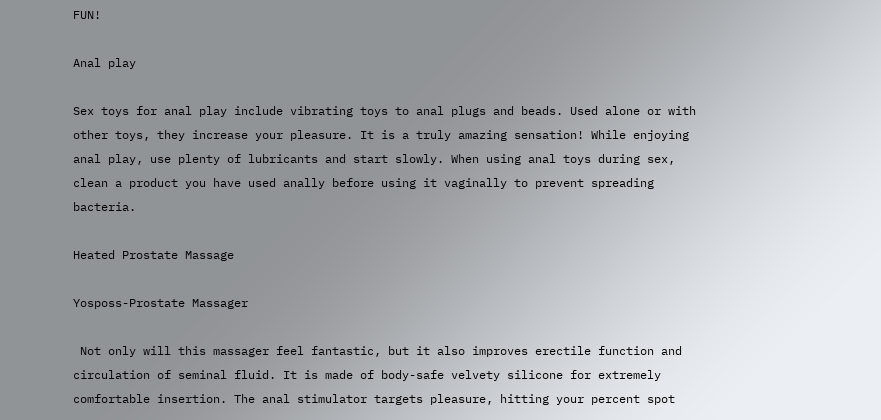FUN!

Anal play

Sex toys for anal play include vibrating toys to anal plugs and beads. Used alone or with other toys, they increase your pleasure. It is a truly amazing sensation! While enjoying anal play, use plenty of lubricants and start slowly. When using anal toys during sex, clean a product you have used anally before using it vaginally to prevent spreading bacteria.

Heated Prostate Massage

Yosposs-Prostate Massager

 Not only will this massager feel fantastic, but it also improves erectile function and circulation of seminal fluid. It is made of body-safe velvety silicone for extremely comfortable insertion. The anal stimulator targets pleasure, hitting your percent spot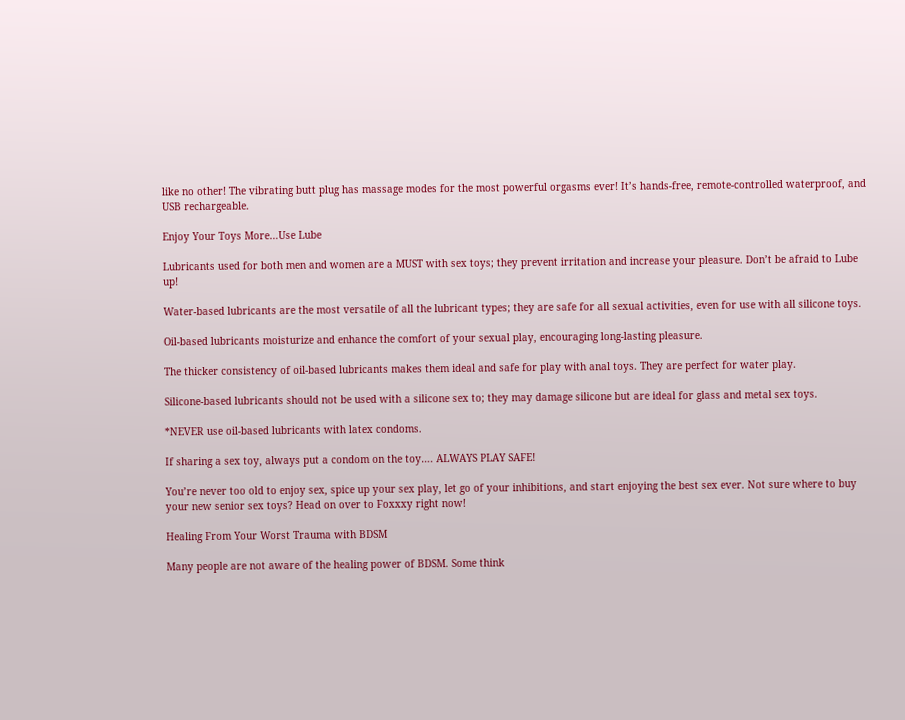like no other! The vibrating butt plug has massage modes for the most powerful orgasms ever! It’s hands-free, remote-controlled waterproof, and USB rechargeable.

Enjoy Your Toys More…Use Lube

Lubricants used for both men and women are a MUST with sex toys; they prevent irritation and increase your pleasure. Don’t be afraid to Lube up!

Water-based lubricants are the most versatile of all the lubricant types; they are safe for all sexual activities, even for use with all silicone toys.

Oil-based lubricants moisturize and enhance the comfort of your sexual play, encouraging long-lasting pleasure.

The thicker consistency of oil-based lubricants makes them ideal and safe for play with anal toys. They are perfect for water play.

Silicone-based lubricants should not be used with a silicone sex to; they may damage silicone but are ideal for glass and metal sex toys.

*NEVER use oil-based lubricants with latex condoms.

If sharing a sex toy, always put a condom on the toy…. ALWAYS PLAY SAFE!

You’re never too old to enjoy sex, spice up your sex play, let go of your inhibitions, and start enjoying the best sex ever. Not sure where to buy your new senior sex toys? Head on over to Foxxxy right now!

Healing From Your Worst Trauma with BDSM

Many people are not aware of the healing power of BDSM. Some think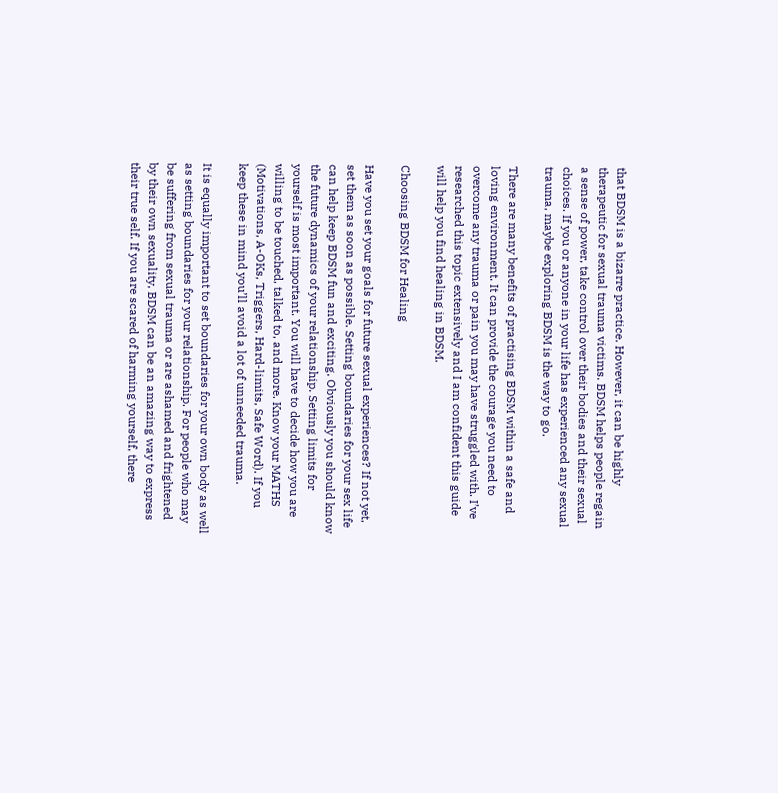that BDSM is a bizarre practice. However, it can be highly therapeutic for sexual trauma victims. BDSM helps people regain a sense of power, take control over their bodies and their sexual choices. If you or anyone in your life has experienced any sexual trauma, maybe exploring BDSM is the way to go.

There are many benefits of practising BDSM within a safe and loving environment. It can provide the courage you need to overcome any trauma or pain you may have struggled with. I’ve researched this topic extensively and I am confident this guide will help you find healing in BDSM.

Choosing BDSM for Healing

Have you set your goals for future sexual experiences? If not yet, set them as soon as possible. Setting boundaries for your sex life can help keep BDSM fun and exciting. Obviously you should know the future dynamics of your relationship. Setting limits for yourself is most important. You will have to decide how you are willing to be touched, talked to, and more. Know your MATHS (Motivations, A-OKs, Triggers, Hard-limits, Safe Word). If you keep these in mind you’ll avoid a lot of unneeded trauma.

It is equally important to set boundaries for your own body as well as setting boundaries for your relationship. For people who may be suffering from sexual trauma or are ashamed and frightened by their own sexuality, BDSM can be an amazing way to express their true self. If you are scared of harming yourself, there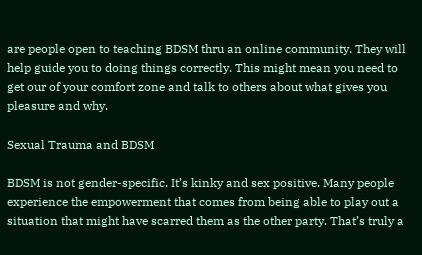are people open to teaching BDSM thru an online community. They will help guide you to doing things correctly. This might mean you need to get our of your comfort zone and talk to others about what gives you pleasure and why.

Sexual Trauma and BDSM

BDSM is not gender-specific. It’s kinky and sex positive. Many people experience the empowerment that comes from being able to play out a situation that might have scarred them as the other party. That’s truly a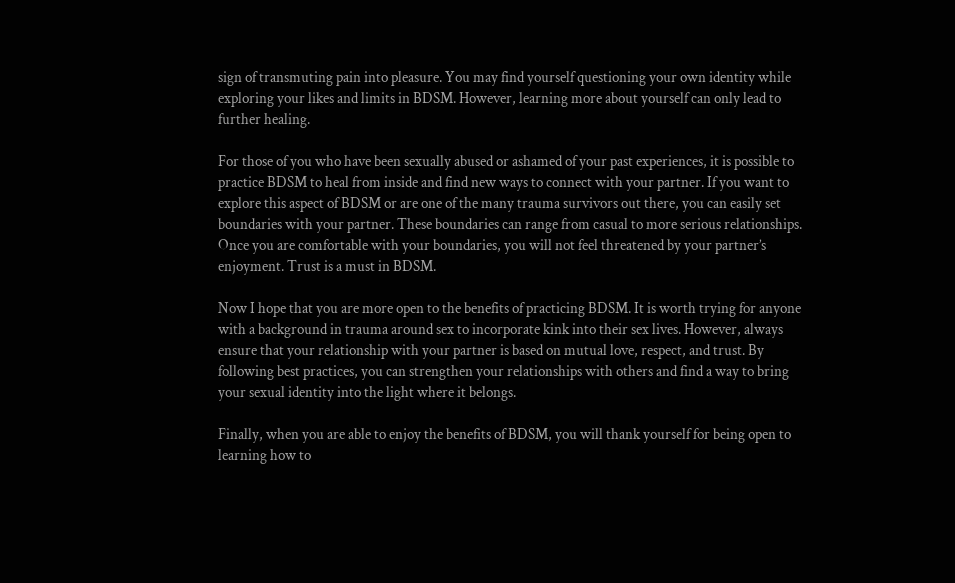sign of transmuting pain into pleasure. You may find yourself questioning your own identity while exploring your likes and limits in BDSM. However, learning more about yourself can only lead to further healing.

For those of you who have been sexually abused or ashamed of your past experiences, it is possible to practice BDSM to heal from inside and find new ways to connect with your partner. If you want to explore this aspect of BDSM or are one of the many trauma survivors out there, you can easily set boundaries with your partner. These boundaries can range from casual to more serious relationships. Once you are comfortable with your boundaries, you will not feel threatened by your partner’s enjoyment. Trust is a must in BDSM.

Now I hope that you are more open to the benefits of practicing BDSM. It is worth trying for anyone with a background in trauma around sex to incorporate kink into their sex lives. However, always ensure that your relationship with your partner is based on mutual love, respect, and trust. By following best practices, you can strengthen your relationships with others and find a way to bring your sexual identity into the light where it belongs.

Finally, when you are able to enjoy the benefits of BDSM, you will thank yourself for being open to learning how to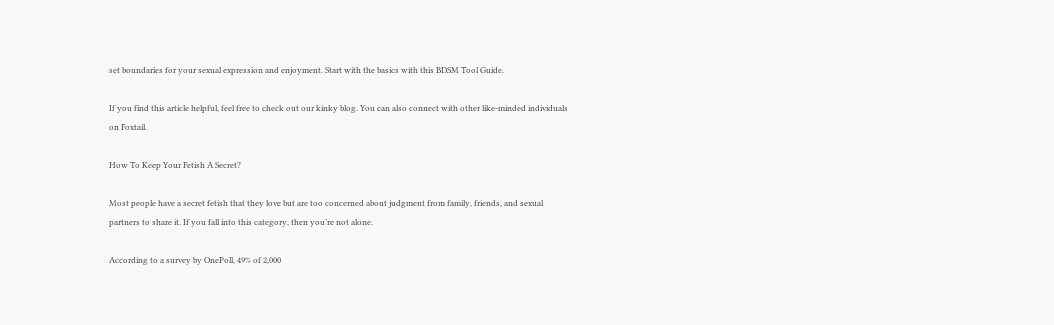set boundaries for your sexual expression and enjoyment. Start with the basics with this BDSM Tool Guide.

If you find this article helpful, feel free to check out our kinky blog. You can also connect with other like-minded individuals on Foxtail.

How To Keep Your Fetish A Secret?

Most people have a secret fetish that they love but are too concerned about judgment from family, friends, and sexual partners to share it. If you fall into this category, then you’re not alone.

According to a survey by OnePoll, 49% of 2,000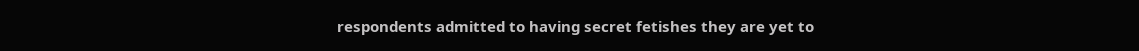respondents admitted to having secret fetishes they are yet to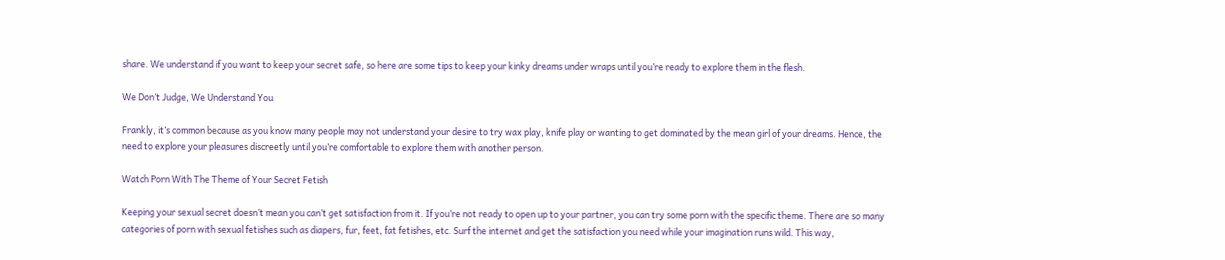share. We understand if you want to keep your secret safe, so here are some tips to keep your kinky dreams under wraps until you’re ready to explore them in the flesh.

We Don’t Judge, We Understand You

Frankly, it’s common because as you know many people may not understand your desire to try wax play, knife play or wanting to get dominated by the mean girl of your dreams. Hence, the need to explore your pleasures discreetly until you’re comfortable to explore them with another person.

Watch Porn With The Theme of Your Secret Fetish

Keeping your sexual secret doesn’t mean you can’t get satisfaction from it. If you’re not ready to open up to your partner, you can try some porn with the specific theme. There are so many categories of porn with sexual fetishes such as diapers, fur, feet, fat fetishes, etc. Surf the internet and get the satisfaction you need while your imagination runs wild. This way,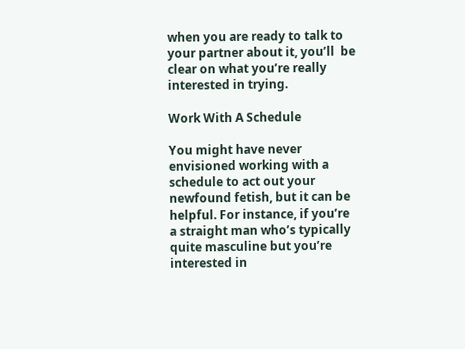when you are ready to talk to your partner about it, you’ll  be clear on what you’re really interested in trying.

Work With A Schedule

You might have never envisioned working with a schedule to act out your newfound fetish, but it can be helpful. For instance, if you’re a straight man who’s typically quite masculine but you’re interested in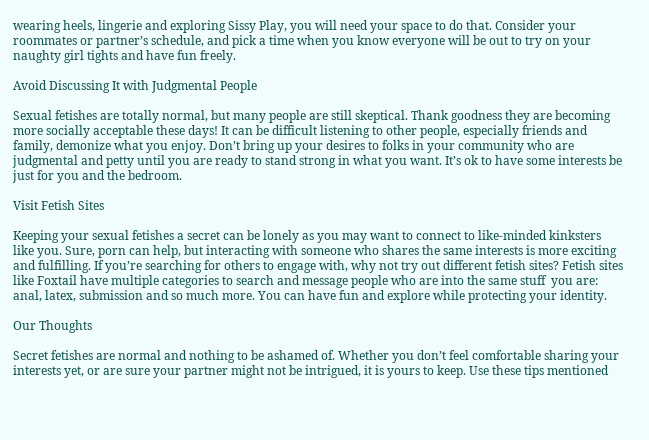wearing heels, lingerie and exploring Sissy Play, you will need your space to do that. Consider your roommates or partner’s schedule, and pick a time when you know everyone will be out to try on your naughty girl tights and have fun freely.

Avoid Discussing It with Judgmental People

Sexual fetishes are totally normal, but many people are still skeptical. Thank goodness they are becoming more socially acceptable these days! It can be difficult listening to other people, especially friends and family, demonize what you enjoy. Don’t bring up your desires to folks in your community who are judgmental and petty until you are ready to stand strong in what you want. It’s ok to have some interests be just for you and the bedroom.

Visit Fetish Sites

Keeping your sexual fetishes a secret can be lonely as you may want to connect to like-minded kinksters like you. Sure, porn can help, but interacting with someone who shares the same interests is more exciting and fulfilling. If you’re searching for others to engage with, why not try out different fetish sites? Fetish sites like Foxtail have multiple categories to search and message people who are into the same stuff  you are: anal, latex, submission and so much more. You can have fun and explore while protecting your identity.

Our Thoughts

Secret fetishes are normal and nothing to be ashamed of. Whether you don’t feel comfortable sharing your interests yet, or are sure your partner might not be intrigued, it is yours to keep. Use these tips mentioned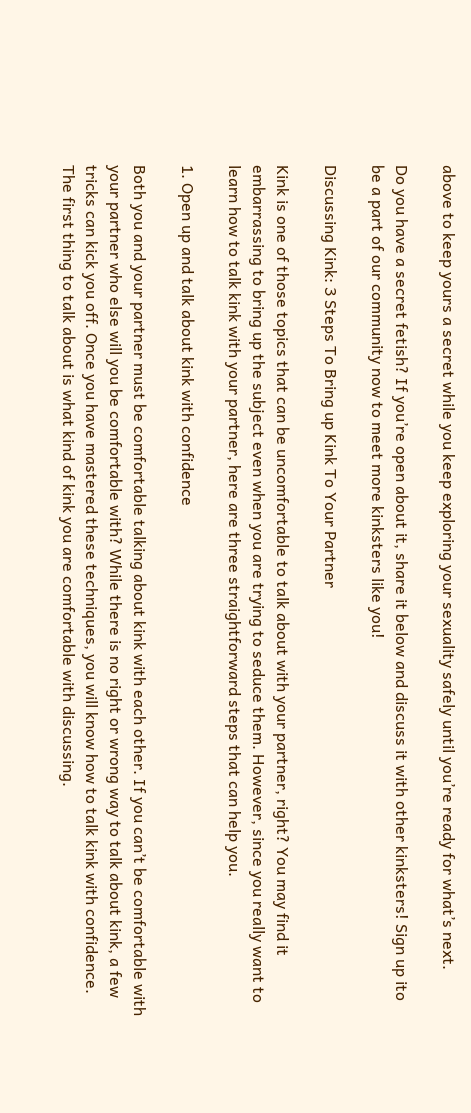above to keep yours a secret while you keep exploring your sexuality safely until you’re ready for what’s next.

Do you have a secret fetish? If you’re open about it, share it below and discuss it with other kinksters! Sign up ito be a part of our community now to meet more kinksters like you!

Discussing Kink: 3 Steps To Bring up Kink To Your Partner

Kink is one of those topics that can be uncomfortable to talk about with your partner, right? You may find it embarrassing to bring up the subject even when you are trying to seduce them. However, since you really want to learn how to talk kink with your partner, here are three straightforward steps that can help you.

1. Open up and talk about kink with confidence

Both you and your partner must be comfortable talking about kink with each other. If you can’t be comfortable with your partner who else will you be comfortable with? While there is no right or wrong way to talk about kink, a few tricks can kick you off. Once you have mastered these techniques, you will know how to talk kink with confidence. The first thing to talk about is what kind of kink you are comfortable with discussing.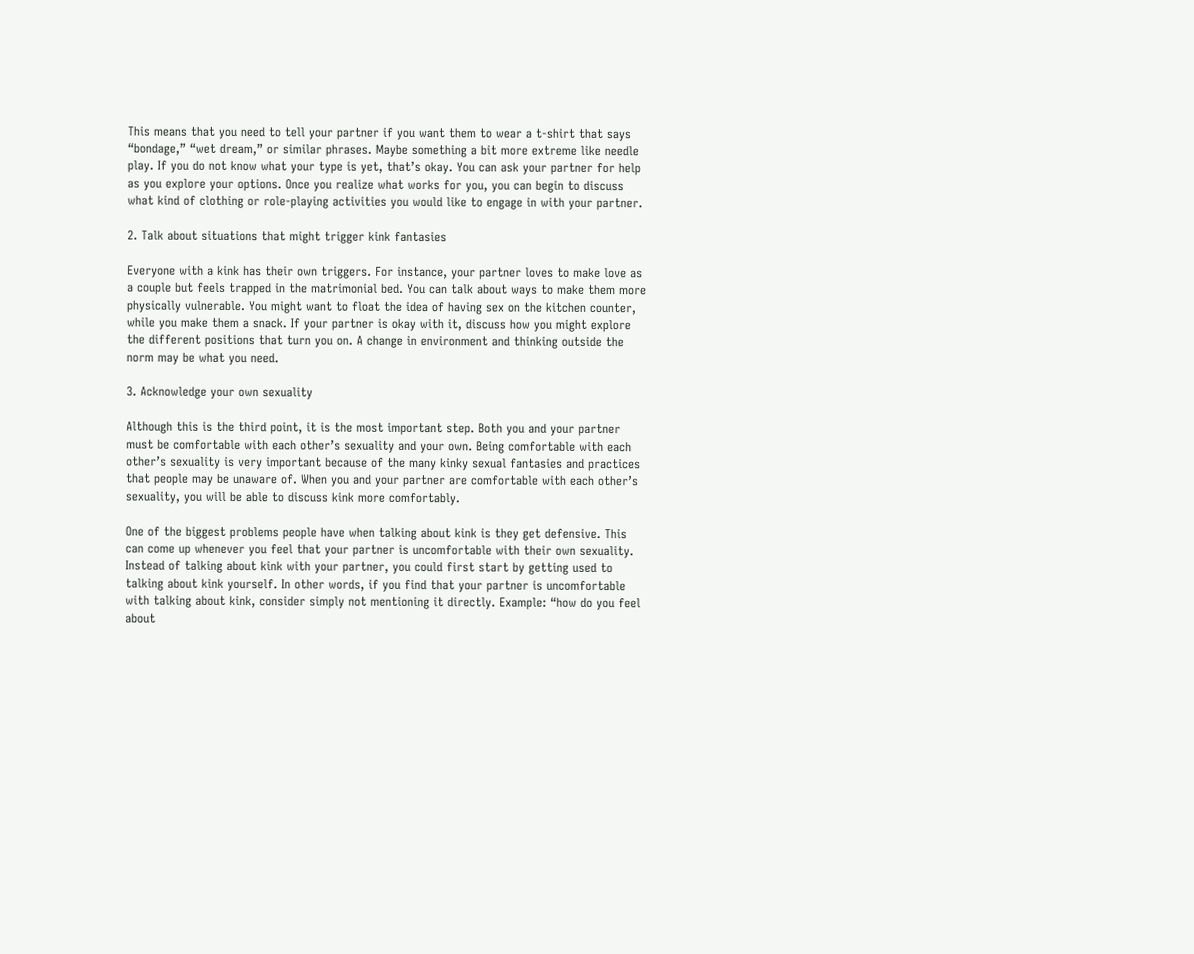This means that you need to tell your partner if you want them to wear a t-shirt that says “bondage,” “wet dream,” or similar phrases. Maybe something a bit more extreme like needle play. If you do not know what your type is yet, that’s okay. You can ask your partner for help as you explore your options. Once you realize what works for you, you can begin to discuss what kind of clothing or role-playing activities you would like to engage in with your partner.

2. Talk about situations that might trigger kink fantasies

Everyone with a kink has their own triggers. For instance, your partner loves to make love as a couple but feels trapped in the matrimonial bed. You can talk about ways to make them more physically vulnerable. You might want to float the idea of having sex on the kitchen counter, while you make them a snack. If your partner is okay with it, discuss how you might explore the different positions that turn you on. A change in environment and thinking outside the norm may be what you need.

3. Acknowledge your own sexuality

Although this is the third point, it is the most important step. Both you and your partner must be comfortable with each other’s sexuality and your own. Being comfortable with each other’s sexuality is very important because of the many kinky sexual fantasies and practices that people may be unaware of. When you and your partner are comfortable with each other’s sexuality, you will be able to discuss kink more comfortably.

One of the biggest problems people have when talking about kink is they get defensive. This can come up whenever you feel that your partner is uncomfortable with their own sexuality. Instead of talking about kink with your partner, you could first start by getting used to talking about kink yourself. In other words, if you find that your partner is uncomfortable with talking about kink, consider simply not mentioning it directly. Example: “how do you feel about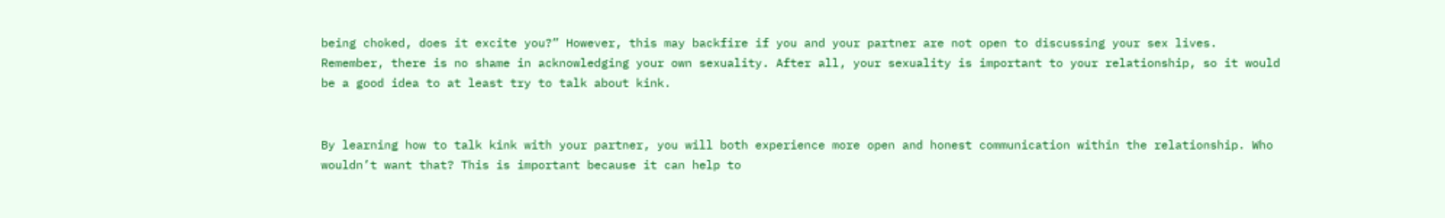being choked, does it excite you?” However, this may backfire if you and your partner are not open to discussing your sex lives. Remember, there is no shame in acknowledging your own sexuality. After all, your sexuality is important to your relationship, so it would be a good idea to at least try to talk about kink.


By learning how to talk kink with your partner, you will both experience more open and honest communication within the relationship. Who wouldn’t want that? This is important because it can help to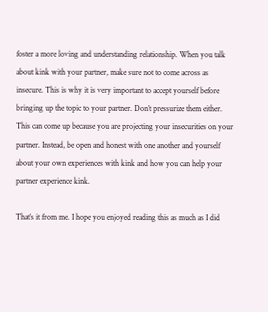foster a more loving and understanding relationship. When you talk about kink with your partner, make sure not to come across as insecure. This is why it is very important to accept yourself before bringing up the topic to your partner. Don’t pressurize them either. This can come up because you are projecting your insecurities on your partner. Instead, be open and honest with one another and yourself about your own experiences with kink and how you can help your partner experience kink.

That’s it from me. I hope you enjoyed reading this as much as I did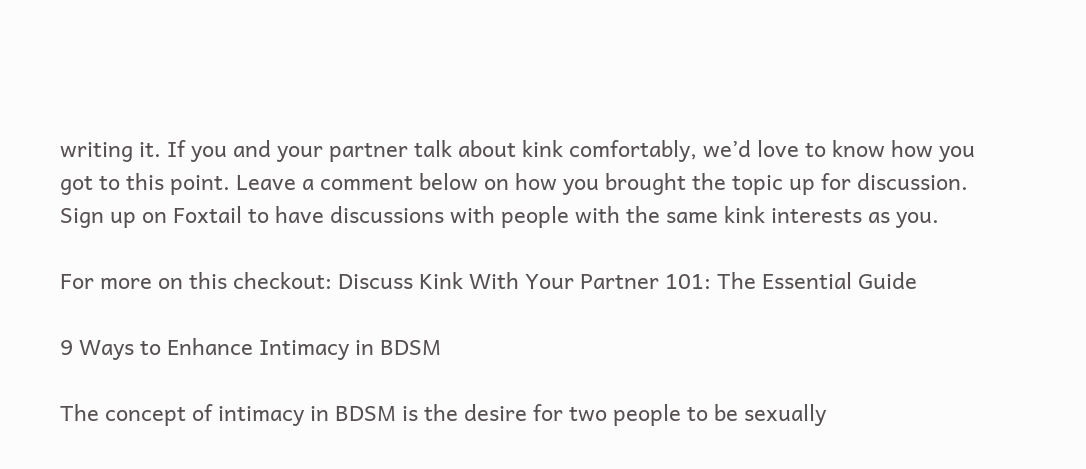writing it. If you and your partner talk about kink comfortably, we’d love to know how you got to this point. Leave a comment below on how you brought the topic up for discussion. Sign up on Foxtail to have discussions with people with the same kink interests as you.

For more on this checkout: Discuss Kink With Your Partner 101: The Essential Guide

9 Ways to Enhance Intimacy in BDSM

The concept of intimacy in BDSM is the desire for two people to be sexually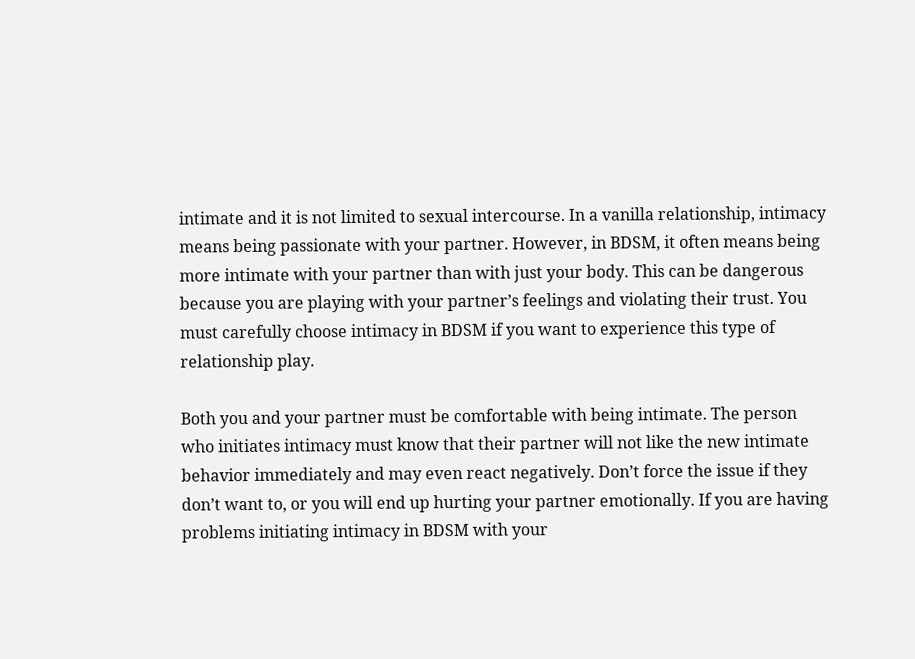intimate and it is not limited to sexual intercourse. In a vanilla relationship, intimacy means being passionate with your partner. However, in BDSM, it often means being more intimate with your partner than with just your body. This can be dangerous because you are playing with your partner’s feelings and violating their trust. You must carefully choose intimacy in BDSM if you want to experience this type of relationship play.

Both you and your partner must be comfortable with being intimate. The person who initiates intimacy must know that their partner will not like the new intimate behavior immediately and may even react negatively. Don’t force the issue if they don’t want to, or you will end up hurting your partner emotionally. If you are having problems initiating intimacy in BDSM with your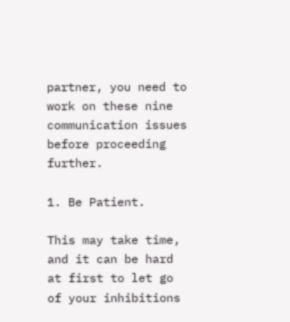partner, you need to work on these nine communication issues before proceeding further.

1. Be Patient.

This may take time, and it can be hard at first to let go of your inhibitions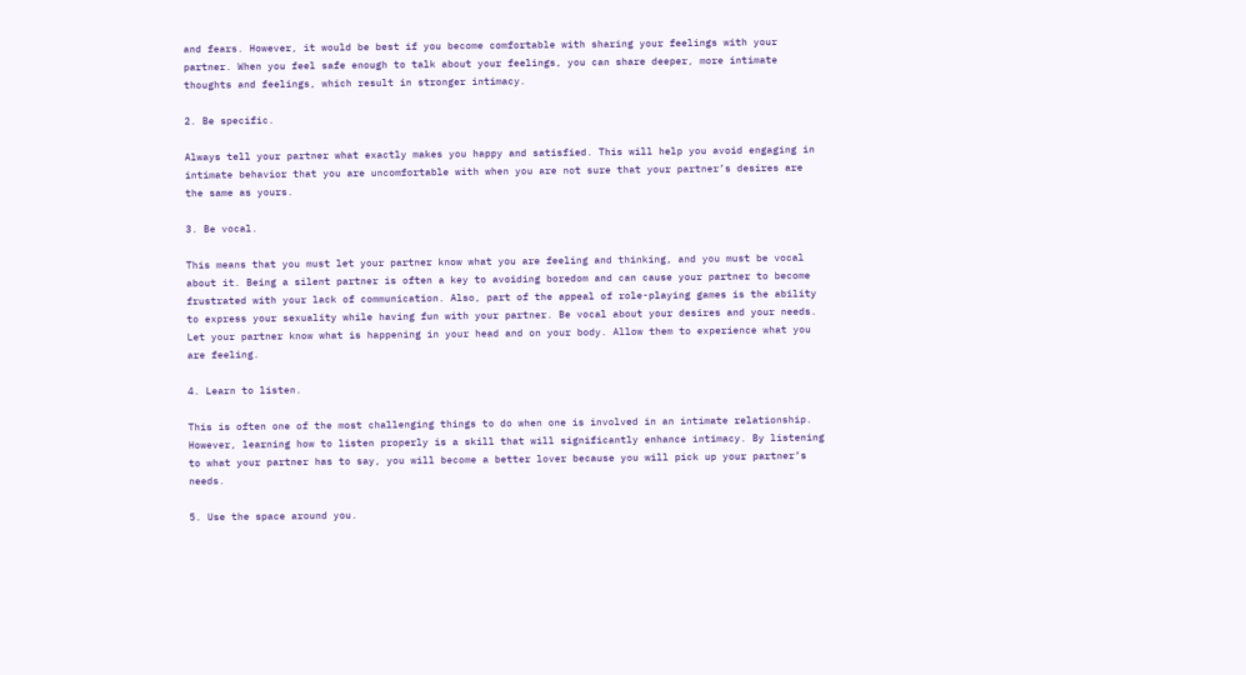and fears. However, it would be best if you become comfortable with sharing your feelings with your partner. When you feel safe enough to talk about your feelings, you can share deeper, more intimate thoughts and feelings, which result in stronger intimacy.

2. Be specific.

Always tell your partner what exactly makes you happy and satisfied. This will help you avoid engaging in intimate behavior that you are uncomfortable with when you are not sure that your partner’s desires are the same as yours.

3. Be vocal.

This means that you must let your partner know what you are feeling and thinking, and you must be vocal about it. Being a silent partner is often a key to avoiding boredom and can cause your partner to become frustrated with your lack of communication. Also, part of the appeal of role-playing games is the ability to express your sexuality while having fun with your partner. Be vocal about your desires and your needs. Let your partner know what is happening in your head and on your body. Allow them to experience what you are feeling.

4. Learn to listen.

This is often one of the most challenging things to do when one is involved in an intimate relationship. However, learning how to listen properly is a skill that will significantly enhance intimacy. By listening to what your partner has to say, you will become a better lover because you will pick up your partner’s needs.

5. Use the space around you.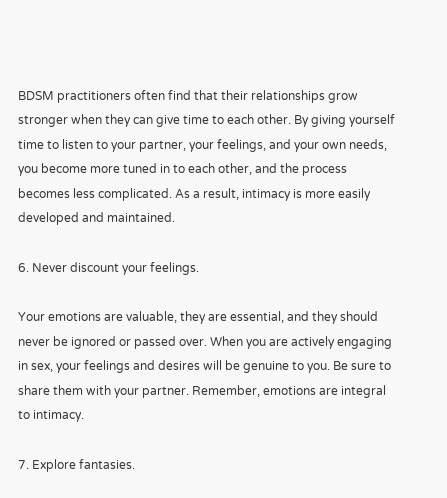BDSM practitioners often find that their relationships grow stronger when they can give time to each other. By giving yourself time to listen to your partner, your feelings, and your own needs, you become more tuned in to each other, and the process becomes less complicated. As a result, intimacy is more easily developed and maintained.

6. Never discount your feelings.

Your emotions are valuable, they are essential, and they should never be ignored or passed over. When you are actively engaging in sex, your feelings and desires will be genuine to you. Be sure to share them with your partner. Remember, emotions are integral to intimacy.

7. Explore fantasies.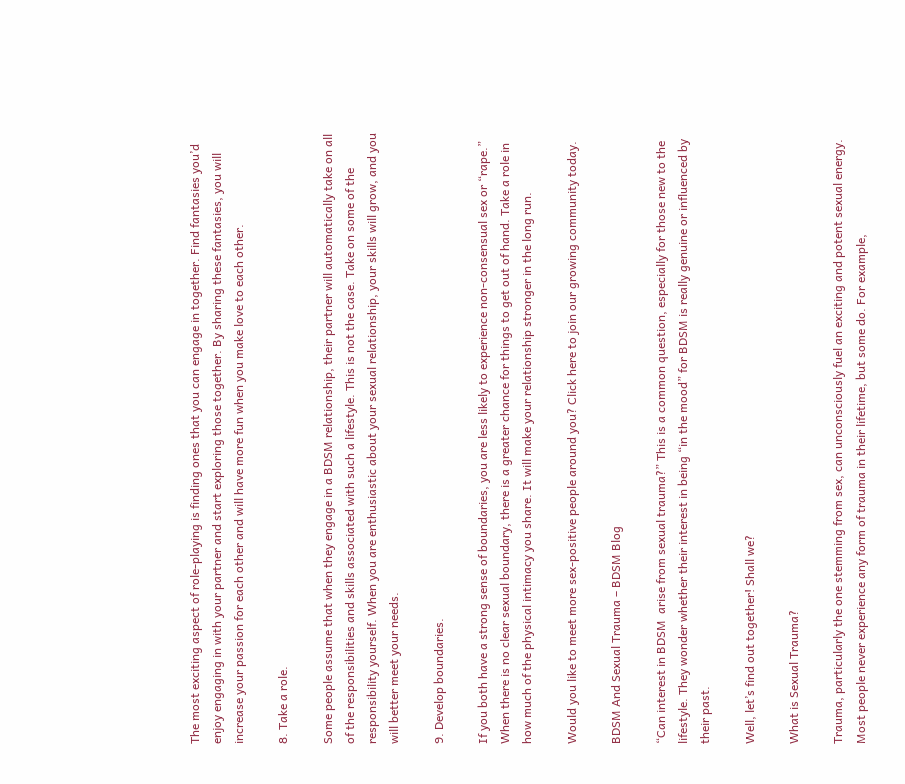The most exciting aspect of role-playing is finding ones that you can engage in together. Find fantasies you’d enjoy engaging in with your partner and start exploring those together. By sharing these fantasies, you will increase your passion for each other and will have more fun when you make love to each other.

8. Take a role.

Some people assume that when they engage in a BDSM relationship, their partner will automatically take on all of the responsibilities and skills associated with such a lifestyle. This is not the case. Take on some of the responsibility yourself. When you are enthusiastic about your sexual relationship, your skills will grow, and you will better meet your needs.

9. Develop boundaries.

If you both have a strong sense of boundaries, you are less likely to experience non-consensual sex or “rape.” When there is no clear sexual boundary, there is a greater chance for things to get out of hand. Take a role in how much of the physical intimacy you share. It will make your relationship stronger in the long run.

Would you like to meet more sex-positive people around you? Click here to join our growing community today.

BDSM And Sexual Trauma – BDSM Blog

“Can interest in BDSM  arise from sexual trauma?” This is a common question, especially for those new to the lifestyle. They wonder whether their interest in being “in the mood” for BDSM is really genuine or influenced by their past.

Well, let’s find out together! Shall we?

What is Sexual Trauma?

Trauma, particularly the one stemming from sex, can unconsciously fuel an exciting and potent sexual energy. Most people never experience any form of trauma in their lifetime, but some do. For example,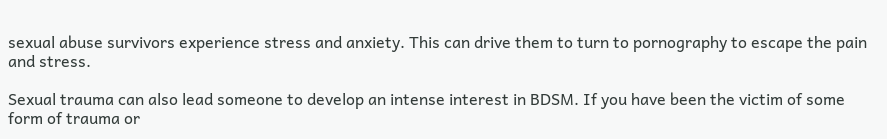sexual abuse survivors experience stress and anxiety. This can drive them to turn to pornography to escape the pain and stress.

Sexual trauma can also lead someone to develop an intense interest in BDSM. If you have been the victim of some form of trauma or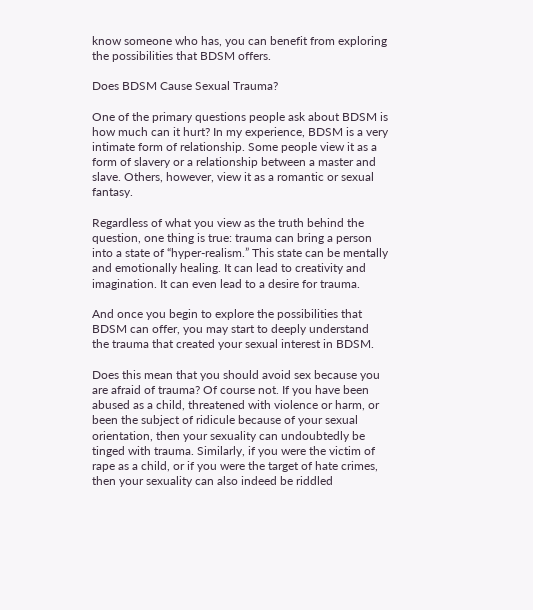know someone who has, you can benefit from exploring the possibilities that BDSM offers.

Does BDSM Cause Sexual Trauma?

One of the primary questions people ask about BDSM is how much can it hurt? In my experience, BDSM is a very intimate form of relationship. Some people view it as a form of slavery or a relationship between a master and slave. Others, however, view it as a romantic or sexual fantasy.

Regardless of what you view as the truth behind the question, one thing is true: trauma can bring a person into a state of “hyper-realism.” This state can be mentally and emotionally healing. It can lead to creativity and imagination. It can even lead to a desire for trauma.

And once you begin to explore the possibilities that BDSM can offer, you may start to deeply understand the trauma that created your sexual interest in BDSM.

Does this mean that you should avoid sex because you are afraid of trauma? Of course not. If you have been abused as a child, threatened with violence or harm, or been the subject of ridicule because of your sexual orientation, then your sexuality can undoubtedly be tinged with trauma. Similarly, if you were the victim of rape as a child, or if you were the target of hate crimes, then your sexuality can also indeed be riddled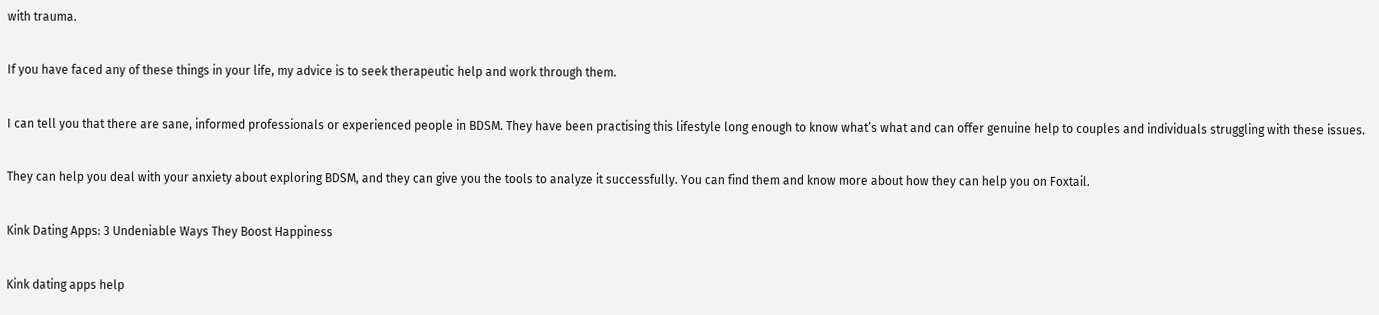with trauma.

If you have faced any of these things in your life, my advice is to seek therapeutic help and work through them.

I can tell you that there are sane, informed professionals or experienced people in BDSM. They have been practising this lifestyle long enough to know what’s what and can offer genuine help to couples and individuals struggling with these issues.

They can help you deal with your anxiety about exploring BDSM, and they can give you the tools to analyze it successfully. You can find them and know more about how they can help you on Foxtail.

Kink Dating Apps: 3 Undeniable Ways They Boost Happiness

Kink dating apps help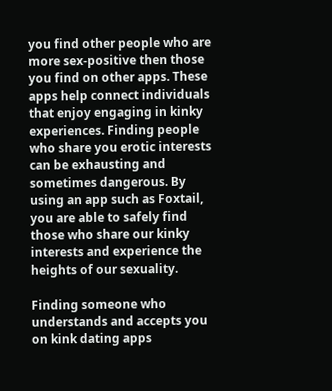you find other people who are more sex-positive then those you find on other apps. These apps help connect individuals that enjoy engaging in kinky experiences. Finding people who share you erotic interests can be exhausting and sometimes dangerous. By using an app such as Foxtail, you are able to safely find those who share our kinky interests and experience the heights of our sexuality.

Finding someone who understands and accepts you on kink dating apps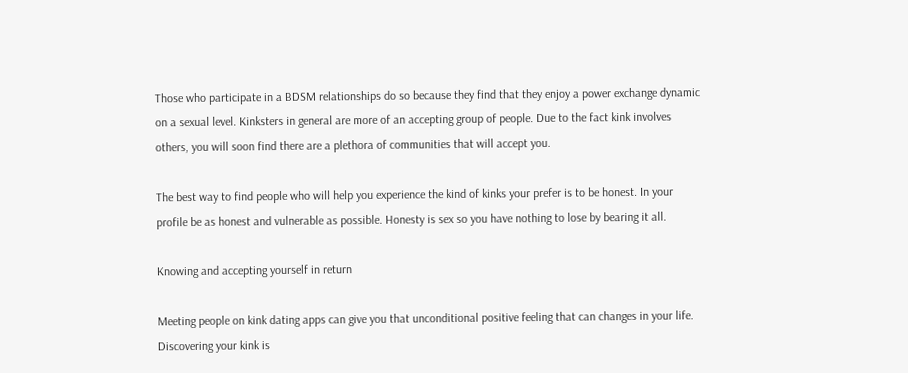Those who participate in a BDSM relationships do so because they find that they enjoy a power exchange dynamic on a sexual level. Kinksters in general are more of an accepting group of people. Due to the fact kink involves others, you will soon find there are a plethora of communities that will accept you.

The best way to find people who will help you experience the kind of kinks your prefer is to be honest. In your profile be as honest and vulnerable as possible. Honesty is sex so you have nothing to lose by bearing it all.

Knowing and accepting yourself in return

Meeting people on kink dating apps can give you that unconditional positive feeling that can changes in your life. Discovering your kink is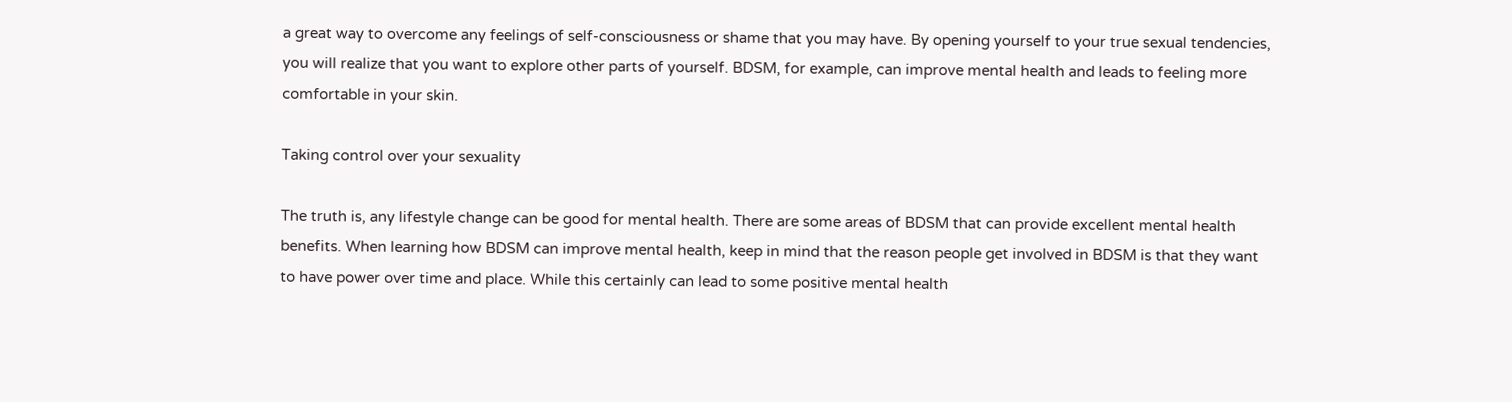a great way to overcome any feelings of self-consciousness or shame that you may have. By opening yourself to your true sexual tendencies, you will realize that you want to explore other parts of yourself. BDSM, for example, can improve mental health and leads to feeling more comfortable in your skin.

Taking control over your sexuality

The truth is, any lifestyle change can be good for mental health. There are some areas of BDSM that can provide excellent mental health benefits. When learning how BDSM can improve mental health, keep in mind that the reason people get involved in BDSM is that they want to have power over time and place. While this certainly can lead to some positive mental health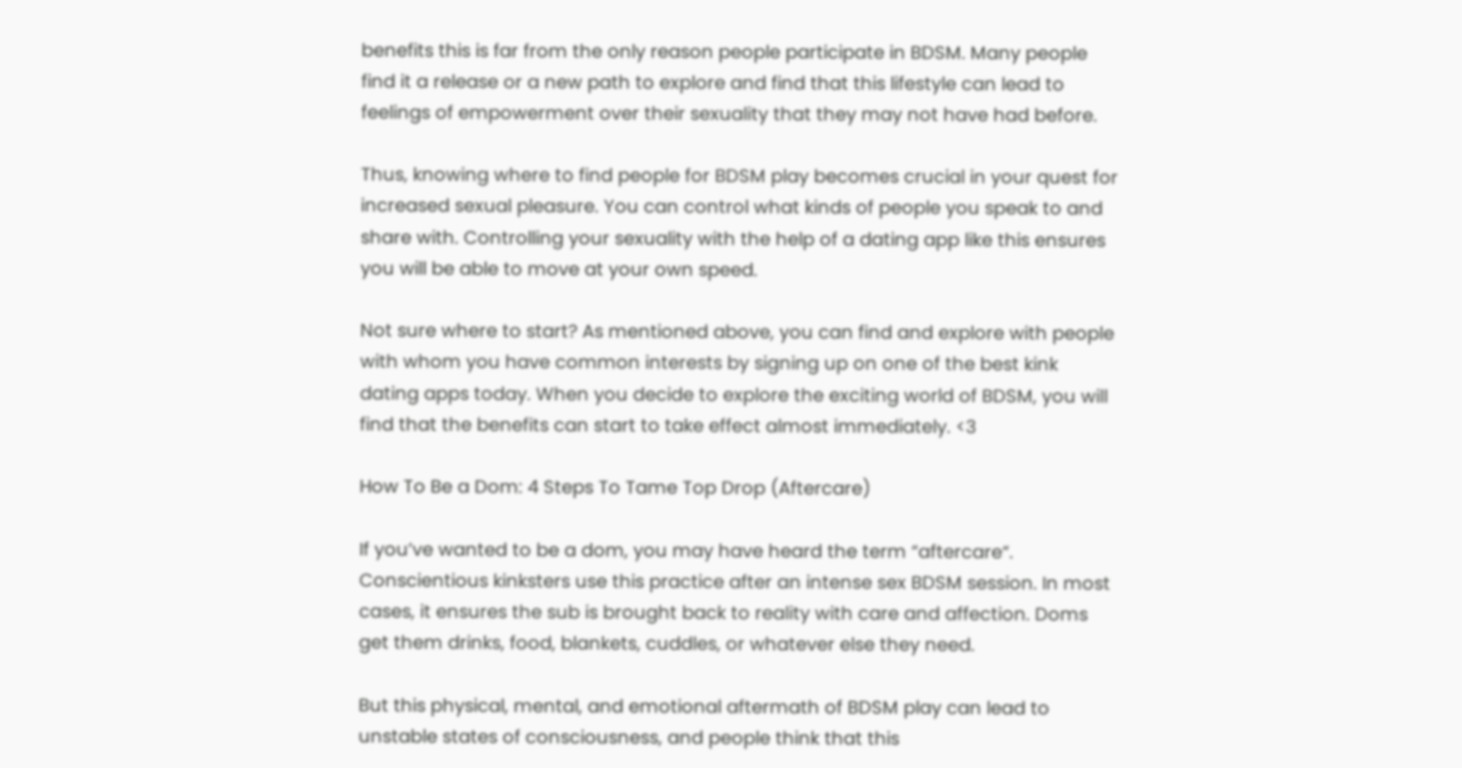benefits this is far from the only reason people participate in BDSM. Many people find it a release or a new path to explore and find that this lifestyle can lead to feelings of empowerment over their sexuality that they may not have had before.

Thus, knowing where to find people for BDSM play becomes crucial in your quest for increased sexual pleasure. You can control what kinds of people you speak to and share with. Controlling your sexuality with the help of a dating app like this ensures you will be able to move at your own speed.

Not sure where to start? As mentioned above, you can find and explore with people with whom you have common interests by signing up on one of the best kink dating apps today. When you decide to explore the exciting world of BDSM, you will find that the benefits can start to take effect almost immediately. <3

How To Be a Dom: 4 Steps To Tame Top Drop (Aftercare)

If you’ve wanted to be a dom, you may have heard the term “aftercare“. Conscientious kinksters use this practice after an intense sex BDSM session. In most cases, it ensures the sub is brought back to reality with care and affection. Doms get them drinks, food, blankets, cuddles, or whatever else they need.

But this physical, mental, and emotional aftermath of BDSM play can lead to unstable states of consciousness, and people think that this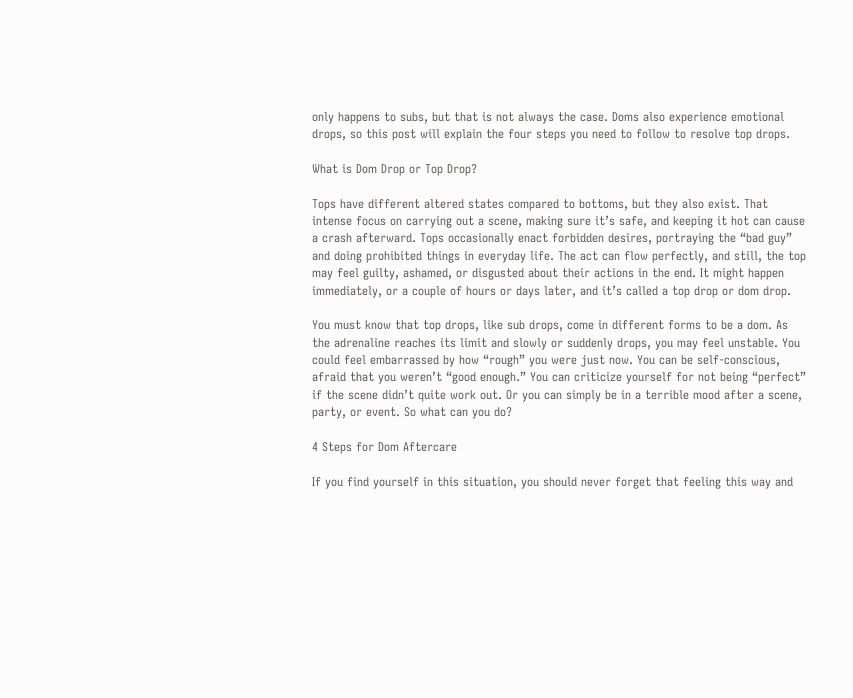only happens to subs, but that is not always the case. Doms also experience emotional drops, so this post will explain the four steps you need to follow to resolve top drops.

What is Dom Drop or Top Drop?

Tops have different altered states compared to bottoms, but they also exist. That intense focus on carrying out a scene, making sure it’s safe, and keeping it hot can cause a crash afterward. Tops occasionally enact forbidden desires, portraying the “bad guy” and doing prohibited things in everyday life. The act can flow perfectly, and still, the top may feel guilty, ashamed, or disgusted about their actions in the end. It might happen immediately, or a couple of hours or days later, and it’s called a top drop or dom drop.

You must know that top drops, like sub drops, come in different forms to be a dom. As the adrenaline reaches its limit and slowly or suddenly drops, you may feel unstable. You could feel embarrassed by how “rough” you were just now. You can be self-conscious, afraid that you weren’t “good enough.” You can criticize yourself for not being “perfect” if the scene didn’t quite work out. Or you can simply be in a terrible mood after a scene, party, or event. So what can you do?

4 Steps for Dom Aftercare

If you find yourself in this situation, you should never forget that feeling this way and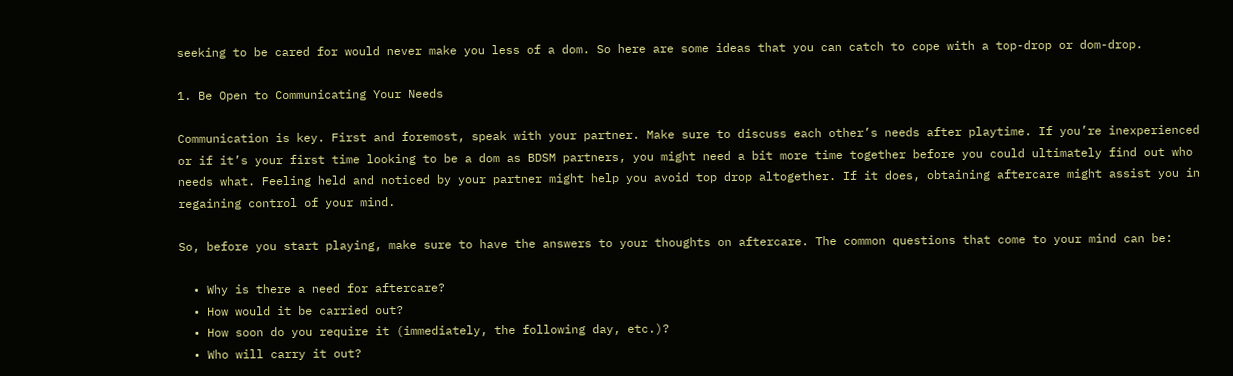seeking to be cared for would never make you less of a dom. So here are some ideas that you can catch to cope with a top-drop or dom-drop.

1. Be Open to Communicating Your Needs

Communication is key. First and foremost, speak with your partner. Make sure to discuss each other’s needs after playtime. If you’re inexperienced or if it’s your first time looking to be a dom as BDSM partners, you might need a bit more time together before you could ultimately find out who needs what. Feeling held and noticed by your partner might help you avoid top drop altogether. If it does, obtaining aftercare might assist you in regaining control of your mind.

So, before you start playing, make sure to have the answers to your thoughts on aftercare. The common questions that come to your mind can be:

  • Why is there a need for aftercare?
  • How would it be carried out?
  • How soon do you require it (immediately, the following day, etc.)?
  • Who will carry it out?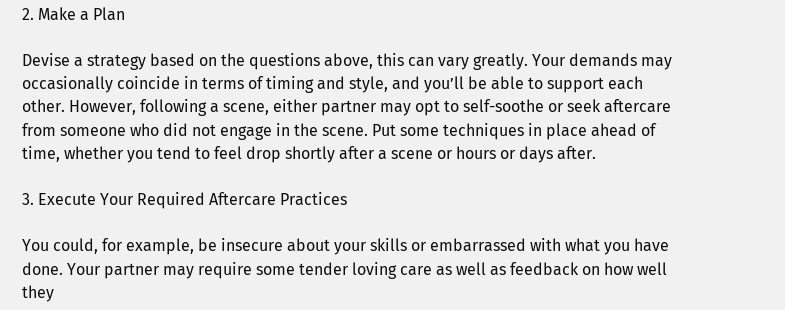2. Make a Plan

Devise a strategy based on the questions above, this can vary greatly. Your demands may occasionally coincide in terms of timing and style, and you’ll be able to support each other. However, following a scene, either partner may opt to self-soothe or seek aftercare from someone who did not engage in the scene. Put some techniques in place ahead of time, whether you tend to feel drop shortly after a scene or hours or days after.

3. Execute Your Required Aftercare Practices

You could, for example, be insecure about your skills or embarrassed with what you have done. Your partner may require some tender loving care as well as feedback on how well they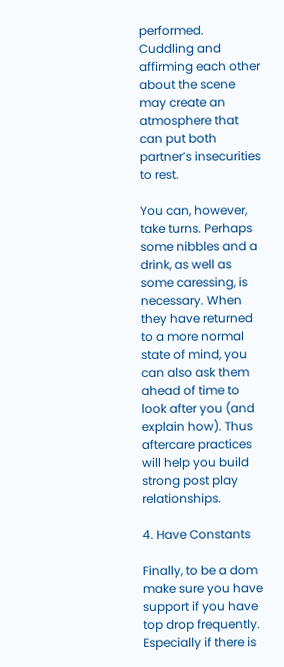performed. Cuddling and affirming each other about the scene may create an atmosphere that can put both partner’s insecurities to rest.

You can, however, take turns. Perhaps some nibbles and a drink, as well as some caressing, is necessary. When they have returned to a more normal state of mind, you can also ask them ahead of time to look after you (and explain how). Thus aftercare practices will help you build strong post play relationships.

4. Have Constants

Finally, to be a dom make sure you have support if you have top drop frequently. Especially if there is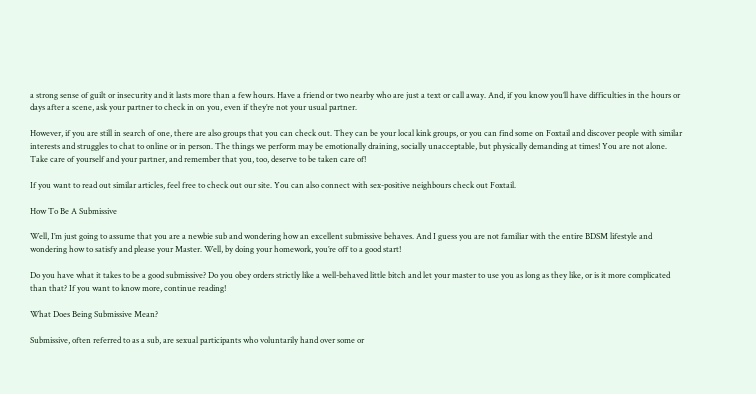a strong sense of guilt or insecurity and it lasts more than a few hours. Have a friend or two nearby who are just a text or call away. And, if you know you’ll have difficulties in the hours or days after a scene, ask your partner to check in on you, even if they’re not your usual partner.

However, if you are still in search of one, there are also groups that you can check out. They can be your local kink groups, or you can find some on Foxtail and discover people with similar interests and struggles to chat to online or in person. The things we perform may be emotionally draining, socially unacceptable, but physically demanding at times! You are not alone. Take care of yourself and your partner, and remember that you, too, deserve to be taken care of!

If you want to read out similar articles, feel free to check out our site. You can also connect with sex-positive neighbours check out Foxtail.

How To Be A Submissive

Well, I’m just going to assume that you are a newbie sub and wondering how an excellent submissive behaves. And I guess you are not familiar with the entire BDSM lifestyle and wondering how to satisfy and please your Master. Well, by doing your homework, you’re off to a good start!

Do you have what it takes to be a good submissive? Do you obey orders strictly like a well-behaved little bitch and let your master to use you as long as they like, or is it more complicated than that? If you want to know more, continue reading!

What Does Being Submissive Mean?

Submissive, often referred to as a sub, are sexual participants who voluntarily hand over some or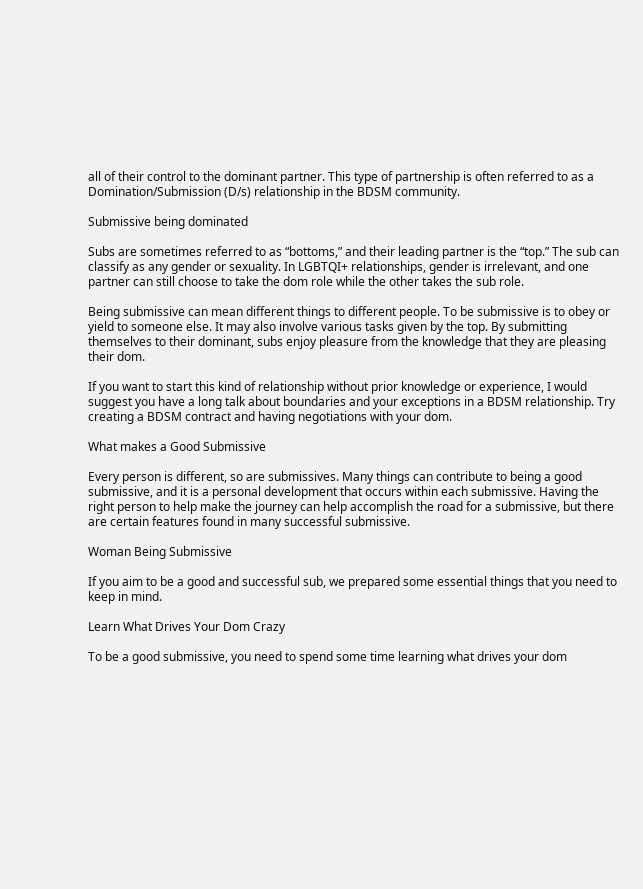all of their control to the dominant partner. This type of partnership is often referred to as a Domination/Submission (D/s) relationship in the BDSM community.

Submissive being dominated

Subs are sometimes referred to as “bottoms,” and their leading partner is the “top.” The sub can classify as any gender or sexuality. In LGBTQI+ relationships, gender is irrelevant, and one partner can still choose to take the dom role while the other takes the sub role.

Being submissive can mean different things to different people. To be submissive is to obey or yield to someone else. It may also involve various tasks given by the top. By submitting themselves to their dominant, subs enjoy pleasure from the knowledge that they are pleasing their dom.

If you want to start this kind of relationship without prior knowledge or experience, I would suggest you have a long talk about boundaries and your exceptions in a BDSM relationship. Try creating a BDSM contract and having negotiations with your dom.

What makes a Good Submissive

Every person is different, so are submissives. Many things can contribute to being a good submissive, and it is a personal development that occurs within each submissive. Having the right person to help make the journey can help accomplish the road for a submissive, but there are certain features found in many successful submissive.

Woman Being Submissive

If you aim to be a good and successful sub, we prepared some essential things that you need to keep in mind.

Learn What Drives Your Dom Crazy

To be a good submissive, you need to spend some time learning what drives your dom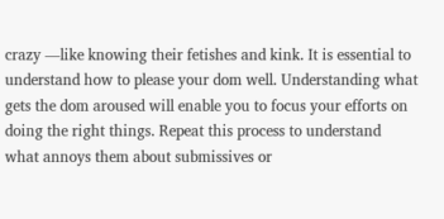crazy —like knowing their fetishes and kink. It is essential to understand how to please your dom well. Understanding what gets the dom aroused will enable you to focus your efforts on doing the right things. Repeat this process to understand what annoys them about submissives or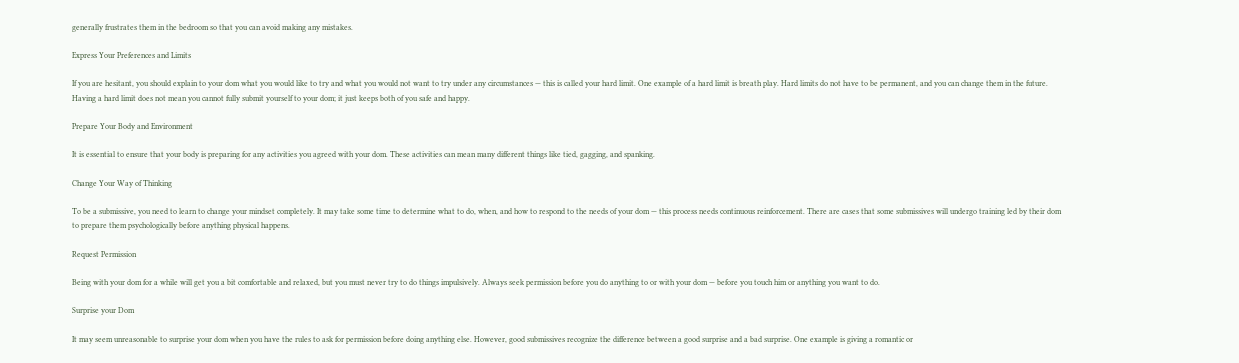generally frustrates them in the bedroom so that you can avoid making any mistakes.

Express Your Preferences and Limits

If you are hesitant, you should explain to your dom what you would like to try and what you would not want to try under any circumstances — this is called your hard limit. One example of a hard limit is breath play. Hard limits do not have to be permanent, and you can change them in the future. Having a hard limit does not mean you cannot fully submit yourself to your dom; it just keeps both of you safe and happy.

Prepare Your Body and Environment

It is essential to ensure that your body is preparing for any activities you agreed with your dom. These activities can mean many different things like tied, gagging, and spanking.

Change Your Way of Thinking

To be a submissive, you need to learn to change your mindset completely. It may take some time to determine what to do, when, and how to respond to the needs of your dom — this process needs continuous reinforcement. There are cases that some submissives will undergo training led by their dom to prepare them psychologically before anything physical happens.

Request Permission

Being with your dom for a while will get you a bit comfortable and relaxed, but you must never try to do things impulsively. Always seek permission before you do anything to or with your dom — before you touch him or anything you want to do.

Surprise your Dom

It may seem unreasonable to surprise your dom when you have the rules to ask for permission before doing anything else. However, good submissives recognize the difference between a good surprise and a bad surprise. One example is giving a romantic or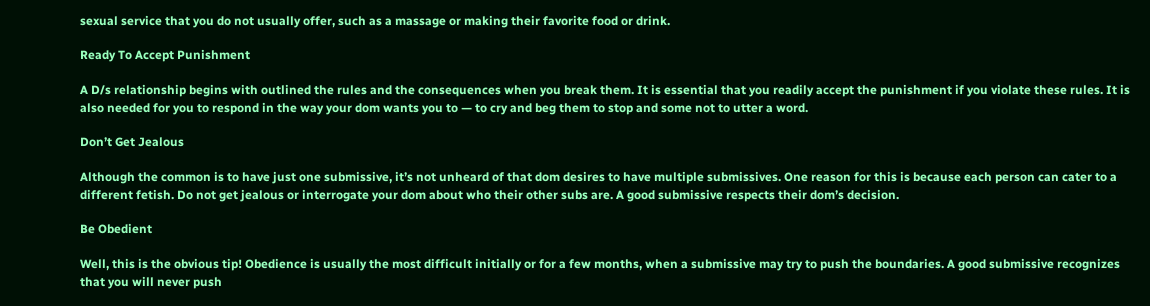sexual service that you do not usually offer, such as a massage or making their favorite food or drink.

Ready To Accept Punishment

A D/s relationship begins with outlined the rules and the consequences when you break them. It is essential that you readily accept the punishment if you violate these rules. It is also needed for you to respond in the way your dom wants you to — to cry and beg them to stop and some not to utter a word.

Don’t Get Jealous

Although the common is to have just one submissive, it’s not unheard of that dom desires to have multiple submissives. One reason for this is because each person can cater to a different fetish. Do not get jealous or interrogate your dom about who their other subs are. A good submissive respects their dom’s decision.

Be Obedient

Well, this is the obvious tip! Obedience is usually the most difficult initially or for a few months, when a submissive may try to push the boundaries. A good submissive recognizes that you will never push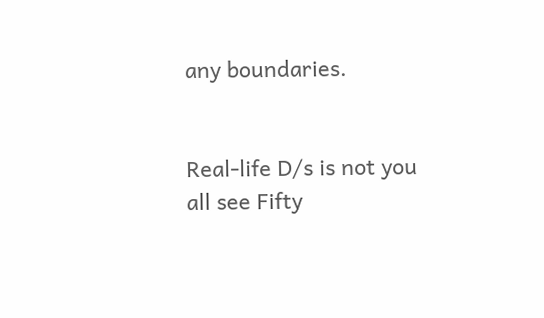any boundaries.


Real-life D/s is not you all see Fifty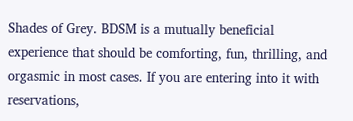Shades of Grey. BDSM is a mutually beneficial experience that should be comforting, fun, thrilling, and orgasmic in most cases. If you are entering into it with reservations,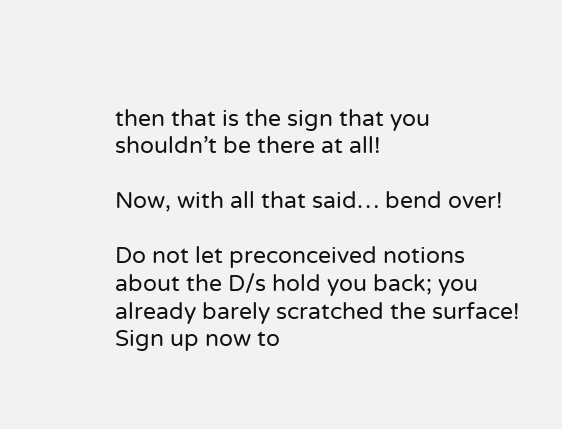then that is the sign that you shouldn’t be there at all!

Now, with all that said… bend over!

Do not let preconceived notions about the D/s hold you back; you already barely scratched the surface! Sign up now to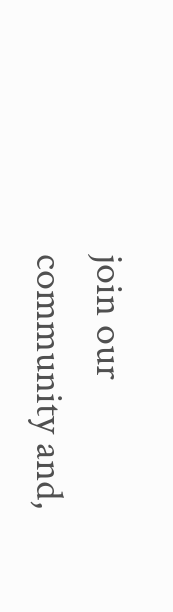join our community and,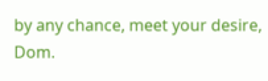by any chance, meet your desire, Dom.